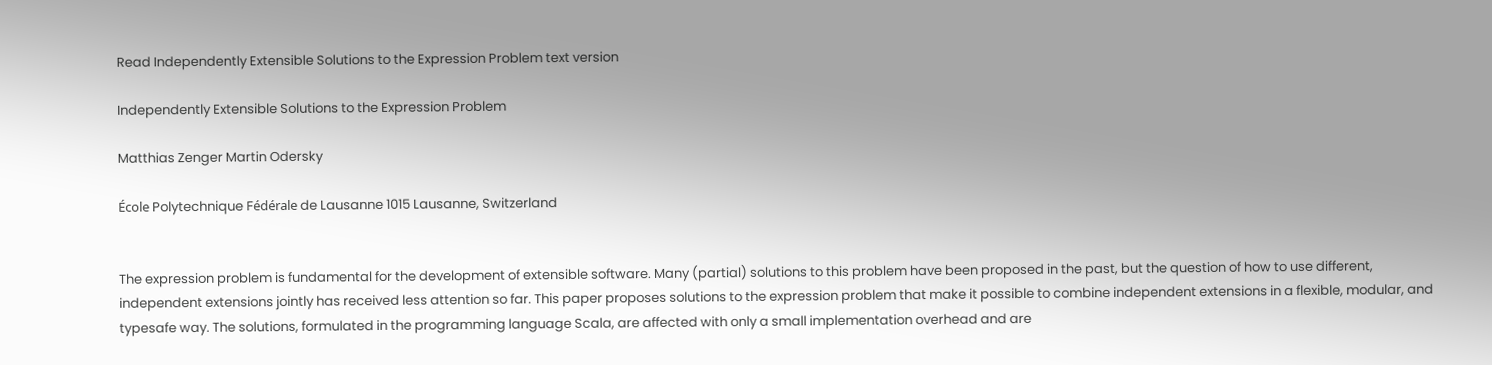Read Independently Extensible Solutions to the Expression Problem text version

Independently Extensible Solutions to the Expression Problem

Matthias Zenger Martin Odersky

École Polytechnique Fédérale de Lausanne 1015 Lausanne, Switzerland


The expression problem is fundamental for the development of extensible software. Many (partial) solutions to this problem have been proposed in the past, but the question of how to use different, independent extensions jointly has received less attention so far. This paper proposes solutions to the expression problem that make it possible to combine independent extensions in a flexible, modular, and typesafe way. The solutions, formulated in the programming language Scala, are affected with only a small implementation overhead and are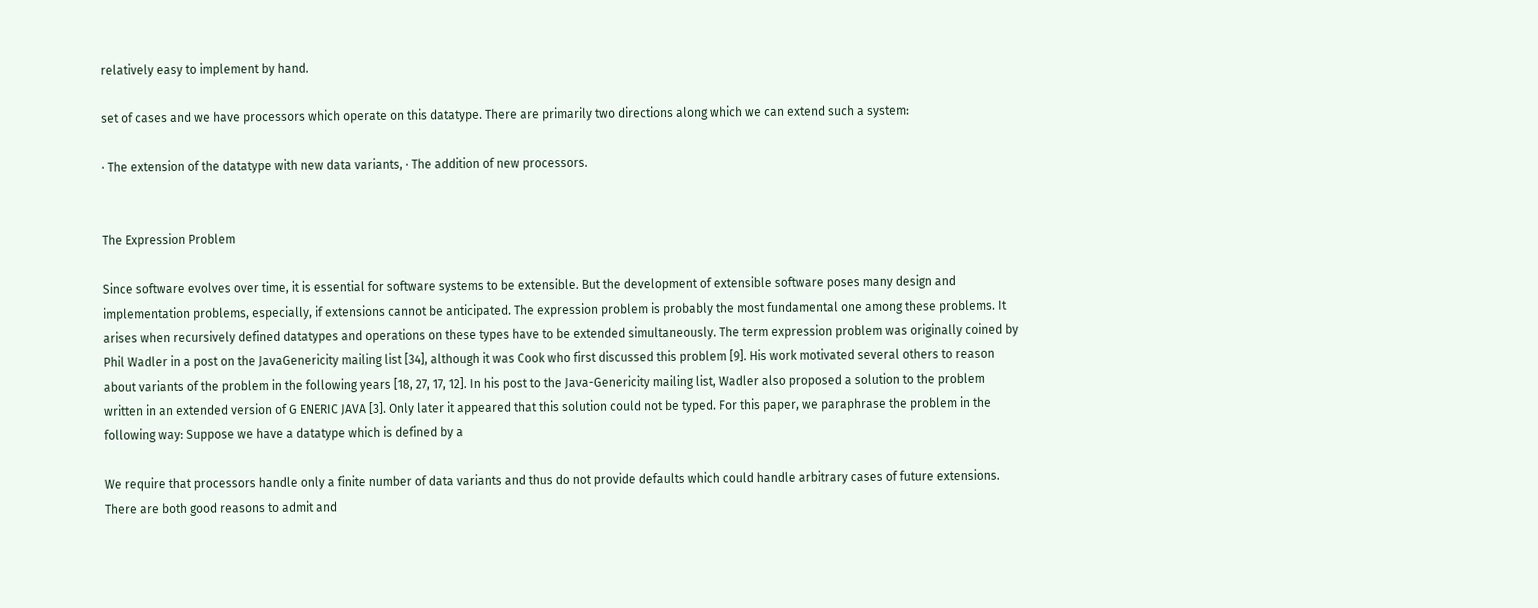relatively easy to implement by hand.

set of cases and we have processors which operate on this datatype. There are primarily two directions along which we can extend such a system:

· The extension of the datatype with new data variants, · The addition of new processors.


The Expression Problem

Since software evolves over time, it is essential for software systems to be extensible. But the development of extensible software poses many design and implementation problems, especially, if extensions cannot be anticipated. The expression problem is probably the most fundamental one among these problems. It arises when recursively defined datatypes and operations on these types have to be extended simultaneously. The term expression problem was originally coined by Phil Wadler in a post on the JavaGenericity mailing list [34], although it was Cook who first discussed this problem [9]. His work motivated several others to reason about variants of the problem in the following years [18, 27, 17, 12]. In his post to the Java-Genericity mailing list, Wadler also proposed a solution to the problem written in an extended version of G ENERIC JAVA [3]. Only later it appeared that this solution could not be typed. For this paper, we paraphrase the problem in the following way: Suppose we have a datatype which is defined by a

We require that processors handle only a finite number of data variants and thus do not provide defaults which could handle arbitrary cases of future extensions. There are both good reasons to admit and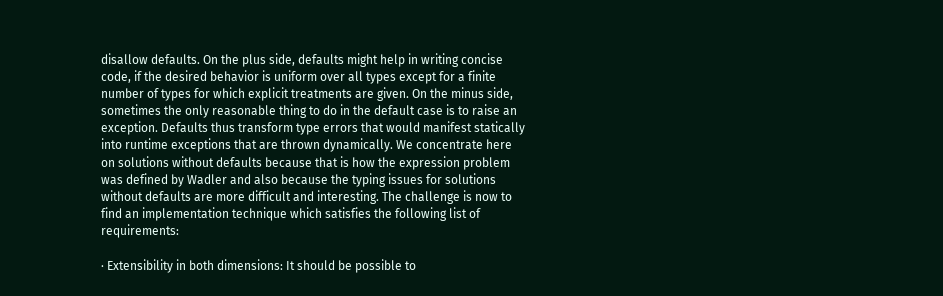disallow defaults. On the plus side, defaults might help in writing concise code, if the desired behavior is uniform over all types except for a finite number of types for which explicit treatments are given. On the minus side, sometimes the only reasonable thing to do in the default case is to raise an exception. Defaults thus transform type errors that would manifest statically into runtime exceptions that are thrown dynamically. We concentrate here on solutions without defaults because that is how the expression problem was defined by Wadler and also because the typing issues for solutions without defaults are more difficult and interesting. The challenge is now to find an implementation technique which satisfies the following list of requirements:

· Extensibility in both dimensions: It should be possible to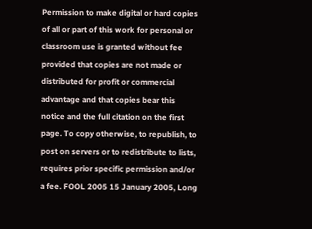Permission to make digital or hard copies of all or part of this work for personal or classroom use is granted without fee provided that copies are not made or distributed for profit or commercial advantage and that copies bear this notice and the full citation on the first page. To copy otherwise, to republish, to post on servers or to redistribute to lists, requires prior specific permission and/or a fee. FOOL 2005 15 January 2005, Long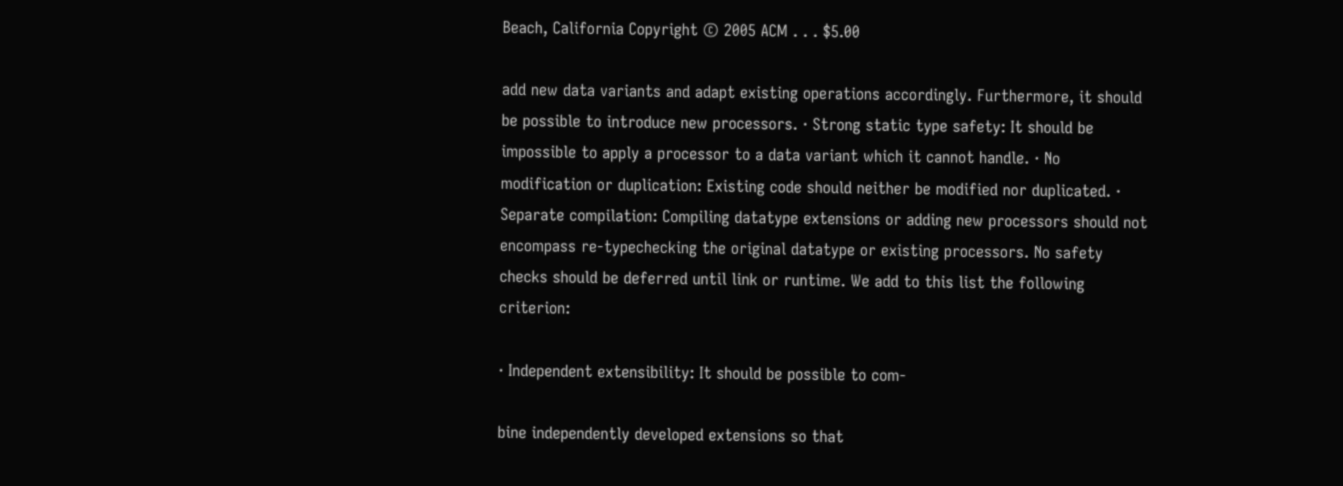Beach, California Copyright © 2005 ACM . . . $5.00

add new data variants and adapt existing operations accordingly. Furthermore, it should be possible to introduce new processors. · Strong static type safety: It should be impossible to apply a processor to a data variant which it cannot handle. · No modification or duplication: Existing code should neither be modified nor duplicated. · Separate compilation: Compiling datatype extensions or adding new processors should not encompass re-typechecking the original datatype or existing processors. No safety checks should be deferred until link or runtime. We add to this list the following criterion:

· Independent extensibility: It should be possible to com-

bine independently developed extensions so that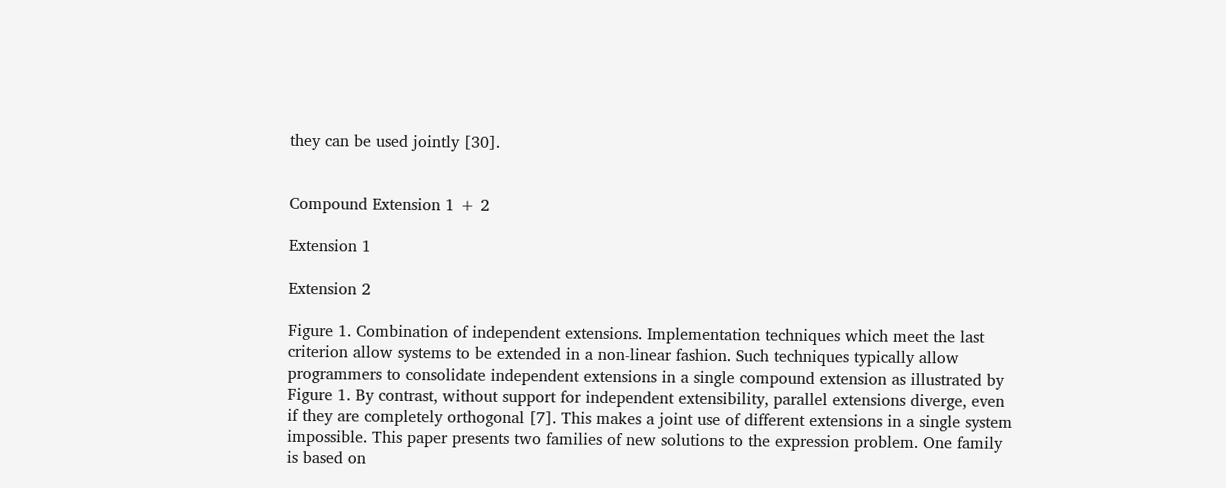they can be used jointly [30].


Compound Extension 1 + 2

Extension 1

Extension 2

Figure 1. Combination of independent extensions. Implementation techniques which meet the last criterion allow systems to be extended in a non-linear fashion. Such techniques typically allow programmers to consolidate independent extensions in a single compound extension as illustrated by Figure 1. By contrast, without support for independent extensibility, parallel extensions diverge, even if they are completely orthogonal [7]. This makes a joint use of different extensions in a single system impossible. This paper presents two families of new solutions to the expression problem. One family is based on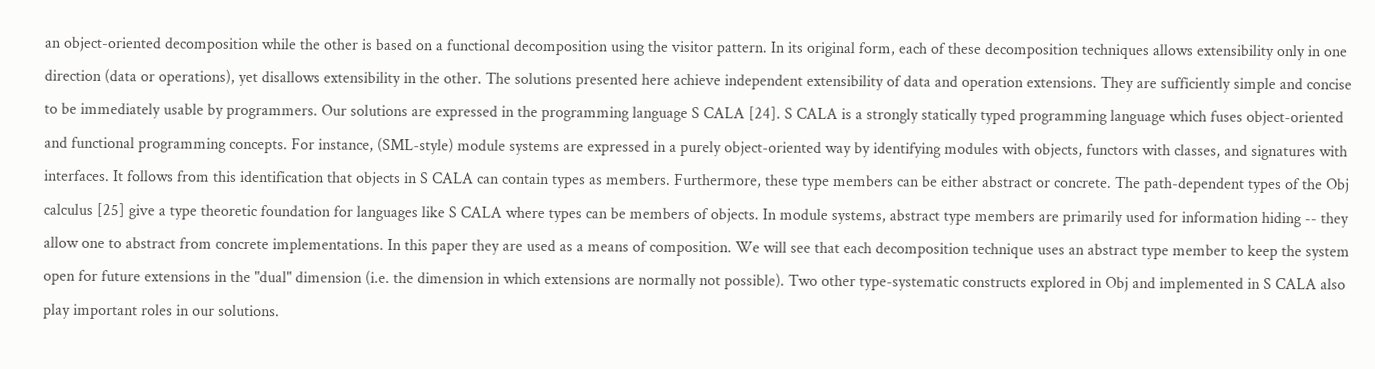an object-oriented decomposition while the other is based on a functional decomposition using the visitor pattern. In its original form, each of these decomposition techniques allows extensibility only in one direction (data or operations), yet disallows extensibility in the other. The solutions presented here achieve independent extensibility of data and operation extensions. They are sufficiently simple and concise to be immediately usable by programmers. Our solutions are expressed in the programming language S CALA [24]. S CALA is a strongly statically typed programming language which fuses object-oriented and functional programming concepts. For instance, (SML-style) module systems are expressed in a purely object-oriented way by identifying modules with objects, functors with classes, and signatures with interfaces. It follows from this identification that objects in S CALA can contain types as members. Furthermore, these type members can be either abstract or concrete. The path-dependent types of the Obj calculus [25] give a type theoretic foundation for languages like S CALA where types can be members of objects. In module systems, abstract type members are primarily used for information hiding -- they allow one to abstract from concrete implementations. In this paper they are used as a means of composition. We will see that each decomposition technique uses an abstract type member to keep the system open for future extensions in the "dual" dimension (i.e. the dimension in which extensions are normally not possible). Two other type-systematic constructs explored in Obj and implemented in S CALA also play important roles in our solutions.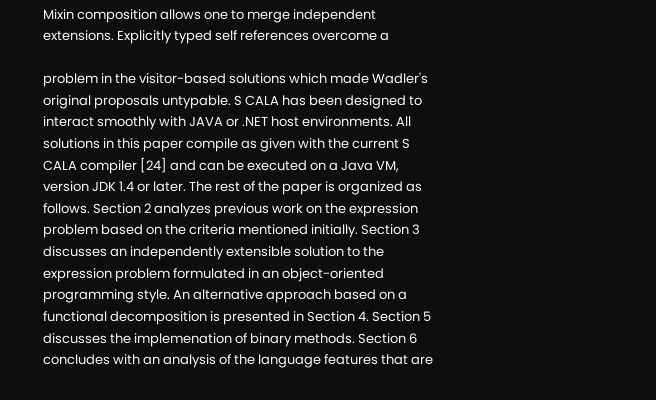Mixin composition allows one to merge independent extensions. Explicitly typed self references overcome a

problem in the visitor-based solutions which made Wadler's original proposals untypable. S CALA has been designed to interact smoothly with JAVA or .NET host environments. All solutions in this paper compile as given with the current S CALA compiler [24] and can be executed on a Java VM, version JDK 1.4 or later. The rest of the paper is organized as follows. Section 2 analyzes previous work on the expression problem based on the criteria mentioned initially. Section 3 discusses an independently extensible solution to the expression problem formulated in an object-oriented programming style. An alternative approach based on a functional decomposition is presented in Section 4. Section 5 discusses the implemenation of binary methods. Section 6 concludes with an analysis of the language features that are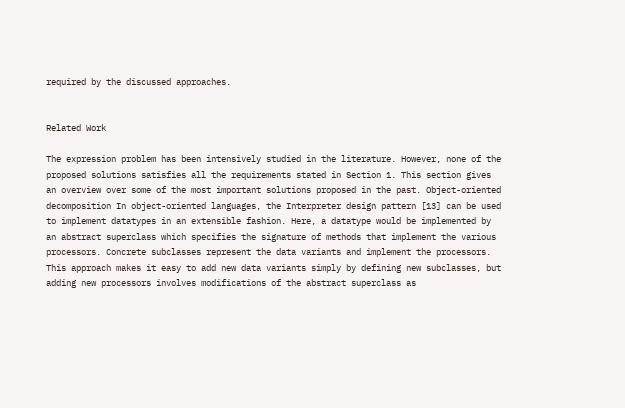required by the discussed approaches.


Related Work

The expression problem has been intensively studied in the literature. However, none of the proposed solutions satisfies all the requirements stated in Section 1. This section gives an overview over some of the most important solutions proposed in the past. Object-oriented decomposition In object-oriented languages, the Interpreter design pattern [13] can be used to implement datatypes in an extensible fashion. Here, a datatype would be implemented by an abstract superclass which specifies the signature of methods that implement the various processors. Concrete subclasses represent the data variants and implement the processors. This approach makes it easy to add new data variants simply by defining new subclasses, but adding new processors involves modifications of the abstract superclass as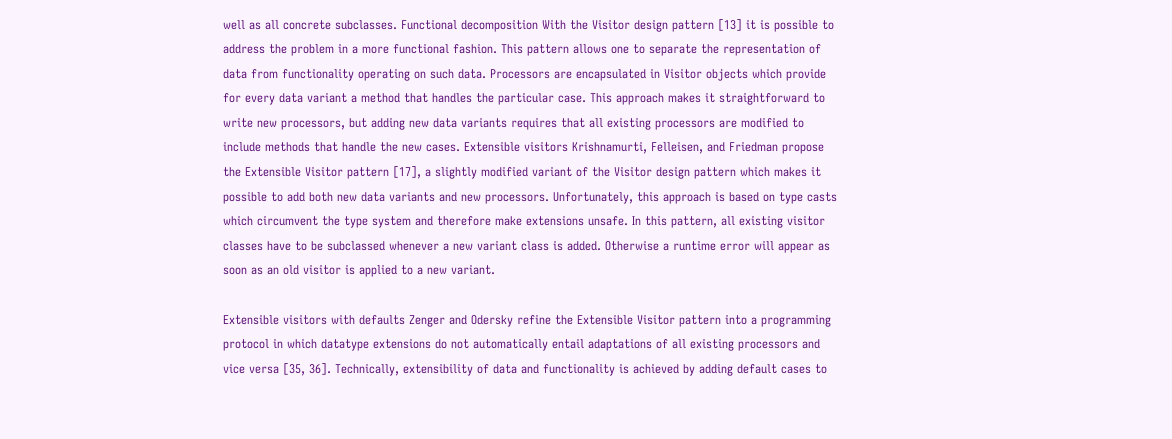well as all concrete subclasses. Functional decomposition With the Visitor design pattern [13] it is possible to address the problem in a more functional fashion. This pattern allows one to separate the representation of data from functionality operating on such data. Processors are encapsulated in Visitor objects which provide for every data variant a method that handles the particular case. This approach makes it straightforward to write new processors, but adding new data variants requires that all existing processors are modified to include methods that handle the new cases. Extensible visitors Krishnamurti, Felleisen, and Friedman propose the Extensible Visitor pattern [17], a slightly modified variant of the Visitor design pattern which makes it possible to add both new data variants and new processors. Unfortunately, this approach is based on type casts which circumvent the type system and therefore make extensions unsafe. In this pattern, all existing visitor classes have to be subclassed whenever a new variant class is added. Otherwise a runtime error will appear as soon as an old visitor is applied to a new variant.

Extensible visitors with defaults Zenger and Odersky refine the Extensible Visitor pattern into a programming protocol in which datatype extensions do not automatically entail adaptations of all existing processors and vice versa [35, 36]. Technically, extensibility of data and functionality is achieved by adding default cases to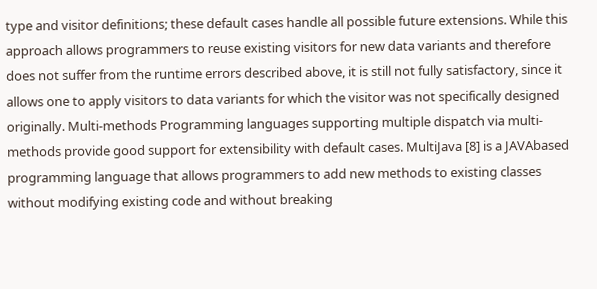type and visitor definitions; these default cases handle all possible future extensions. While this approach allows programmers to reuse existing visitors for new data variants and therefore does not suffer from the runtime errors described above, it is still not fully satisfactory, since it allows one to apply visitors to data variants for which the visitor was not specifically designed originally. Multi-methods Programming languages supporting multiple dispatch via multi-methods provide good support for extensibility with default cases. MultiJava [8] is a JAVAbased programming language that allows programmers to add new methods to existing classes without modifying existing code and without breaking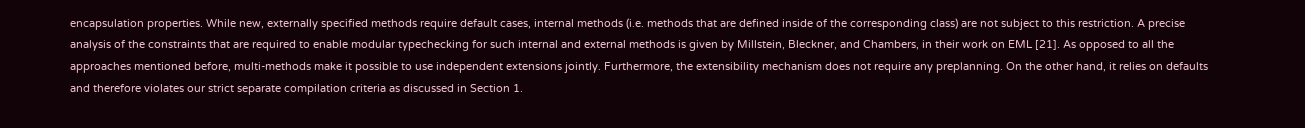encapsulation properties. While new, externally specified methods require default cases, internal methods (i.e. methods that are defined inside of the corresponding class) are not subject to this restriction. A precise analysis of the constraints that are required to enable modular typechecking for such internal and external methods is given by Millstein, Bleckner, and Chambers, in their work on EML [21]. As opposed to all the approaches mentioned before, multi-methods make it possible to use independent extensions jointly. Furthermore, the extensibility mechanism does not require any preplanning. On the other hand, it relies on defaults and therefore violates our strict separate compilation criteria as discussed in Section 1.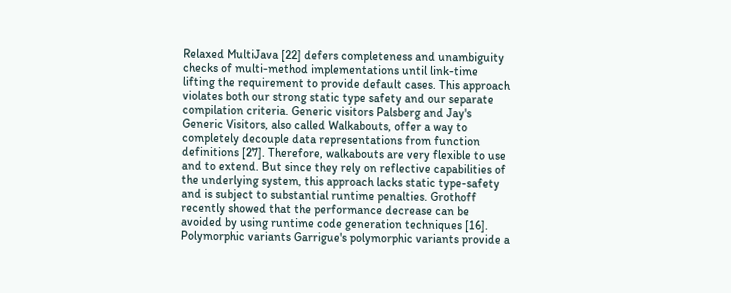Relaxed MultiJava [22] defers completeness and unambiguity checks of multi-method implementations until link-time lifting the requirement to provide default cases. This approach violates both our strong static type safety and our separate compilation criteria. Generic visitors Palsberg and Jay's Generic Visitors, also called Walkabouts, offer a way to completely decouple data representations from function definitions [27]. Therefore, walkabouts are very flexible to use and to extend. But since they rely on reflective capabilities of the underlying system, this approach lacks static type-safety and is subject to substantial runtime penalties. Grothoff recently showed that the performance decrease can be avoided by using runtime code generation techniques [16]. Polymorphic variants Garrigue's polymorphic variants provide a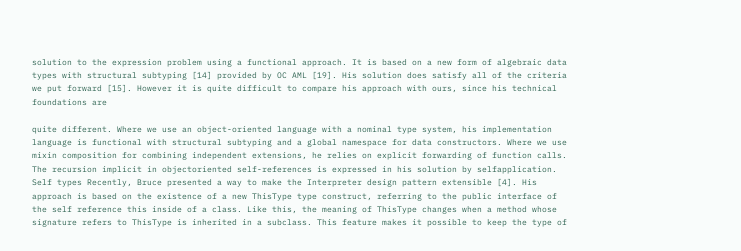solution to the expression problem using a functional approach. It is based on a new form of algebraic data types with structural subtyping [14] provided by OC AML [19]. His solution does satisfy all of the criteria we put forward [15]. However it is quite difficult to compare his approach with ours, since his technical foundations are

quite different. Where we use an object-oriented language with a nominal type system, his implementation language is functional with structural subtyping and a global namespace for data constructors. Where we use mixin composition for combining independent extensions, he relies on explicit forwarding of function calls. The recursion implicit in objectoriented self-references is expressed in his solution by selfapplication. Self types Recently, Bruce presented a way to make the Interpreter design pattern extensible [4]. His approach is based on the existence of a new ThisType type construct, referring to the public interface of the self reference this inside of a class. Like this, the meaning of ThisType changes when a method whose signature refers to ThisType is inherited in a subclass. This feature makes it possible to keep the type of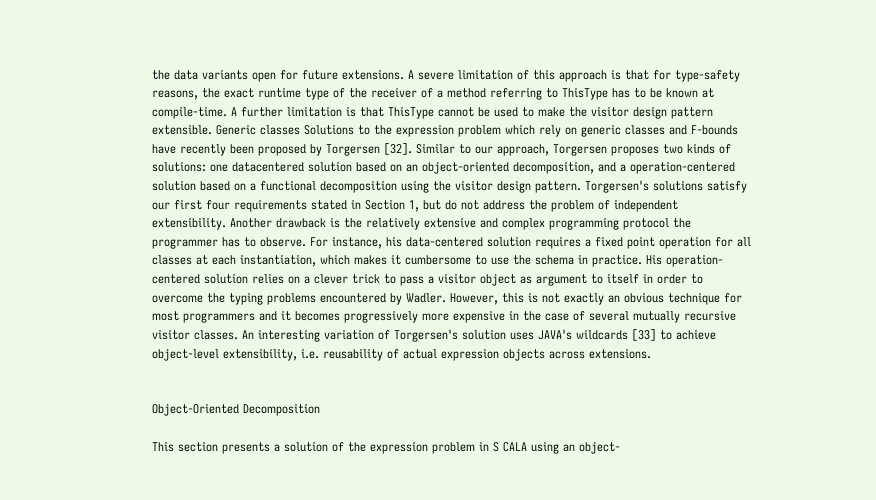the data variants open for future extensions. A severe limitation of this approach is that for type-safety reasons, the exact runtime type of the receiver of a method referring to ThisType has to be known at compile-time. A further limitation is that ThisType cannot be used to make the visitor design pattern extensible. Generic classes Solutions to the expression problem which rely on generic classes and F-bounds have recently been proposed by Torgersen [32]. Similar to our approach, Torgersen proposes two kinds of solutions: one datacentered solution based on an object-oriented decomposition, and a operation-centered solution based on a functional decomposition using the visitor design pattern. Torgersen's solutions satisfy our first four requirements stated in Section 1, but do not address the problem of independent extensibility. Another drawback is the relatively extensive and complex programming protocol the programmer has to observe. For instance, his data-centered solution requires a fixed point operation for all classes at each instantiation, which makes it cumbersome to use the schema in practice. His operation-centered solution relies on a clever trick to pass a visitor object as argument to itself in order to overcome the typing problems encountered by Wadler. However, this is not exactly an obvious technique for most programmers and it becomes progressively more expensive in the case of several mutually recursive visitor classes. An interesting variation of Torgersen's solution uses JAVA's wildcards [33] to achieve object-level extensibility, i.e. reusability of actual expression objects across extensions.


Object-Oriented Decomposition

This section presents a solution of the expression problem in S CALA using an object-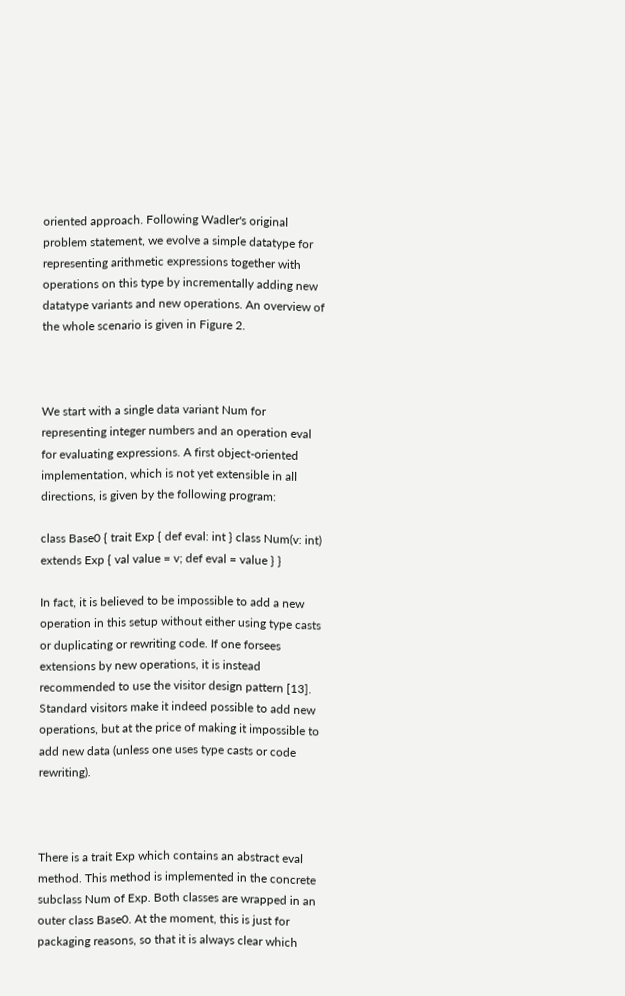oriented approach. Following Wadler's original problem statement, we evolve a simple datatype for representing arithmetic expressions together with operations on this type by incrementally adding new datatype variants and new operations. An overview of the whole scenario is given in Figure 2.



We start with a single data variant Num for representing integer numbers and an operation eval for evaluating expressions. A first object-oriented implementation, which is not yet extensible in all directions, is given by the following program:

class Base0 { trait Exp { def eval: int } class Num(v: int) extends Exp { val value = v; def eval = value } }

In fact, it is believed to be impossible to add a new operation in this setup without either using type casts or duplicating or rewriting code. If one forsees extensions by new operations, it is instead recommended to use the visitor design pattern [13]. Standard visitors make it indeed possible to add new operations, but at the price of making it impossible to add new data (unless one uses type casts or code rewriting).



There is a trait Exp which contains an abstract eval method. This method is implemented in the concrete subclass Num of Exp. Both classes are wrapped in an outer class Base0. At the moment, this is just for packaging reasons, so that it is always clear which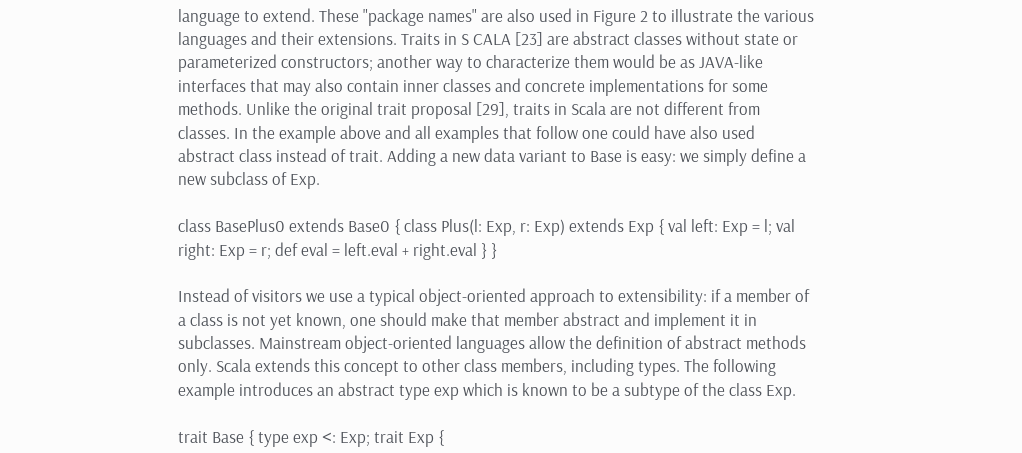language to extend. These "package names" are also used in Figure 2 to illustrate the various languages and their extensions. Traits in S CALA [23] are abstract classes without state or parameterized constructors; another way to characterize them would be as JAVA-like interfaces that may also contain inner classes and concrete implementations for some methods. Unlike the original trait proposal [29], traits in Scala are not different from classes. In the example above and all examples that follow one could have also used abstract class instead of trait. Adding a new data variant to Base is easy: we simply define a new subclass of Exp.

class BasePlus0 extends Base0 { class Plus(l: Exp, r: Exp) extends Exp { val left: Exp = l; val right: Exp = r; def eval = left.eval + right.eval } }

Instead of visitors we use a typical object-oriented approach to extensibility: if a member of a class is not yet known, one should make that member abstract and implement it in subclasses. Mainstream object-oriented languages allow the definition of abstract methods only. Scala extends this concept to other class members, including types. The following example introduces an abstract type exp which is known to be a subtype of the class Exp.

trait Base { type exp <: Exp; trait Exp {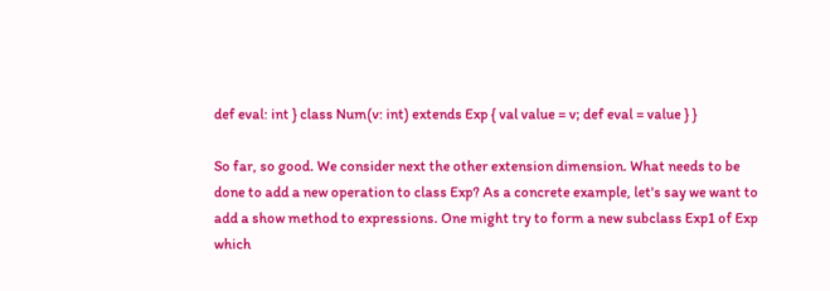def eval: int } class Num(v: int) extends Exp { val value = v; def eval = value } }

So far, so good. We consider next the other extension dimension. What needs to be done to add a new operation to class Exp? As a concrete example, let's say we want to add a show method to expressions. One might try to form a new subclass Exp1 of Exp which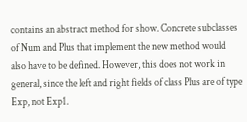contains an abstract method for show. Concrete subclasses of Num and Plus that implement the new method would also have to be defined. However, this does not work in general, since the left and right fields of class Plus are of type Exp, not Exp1.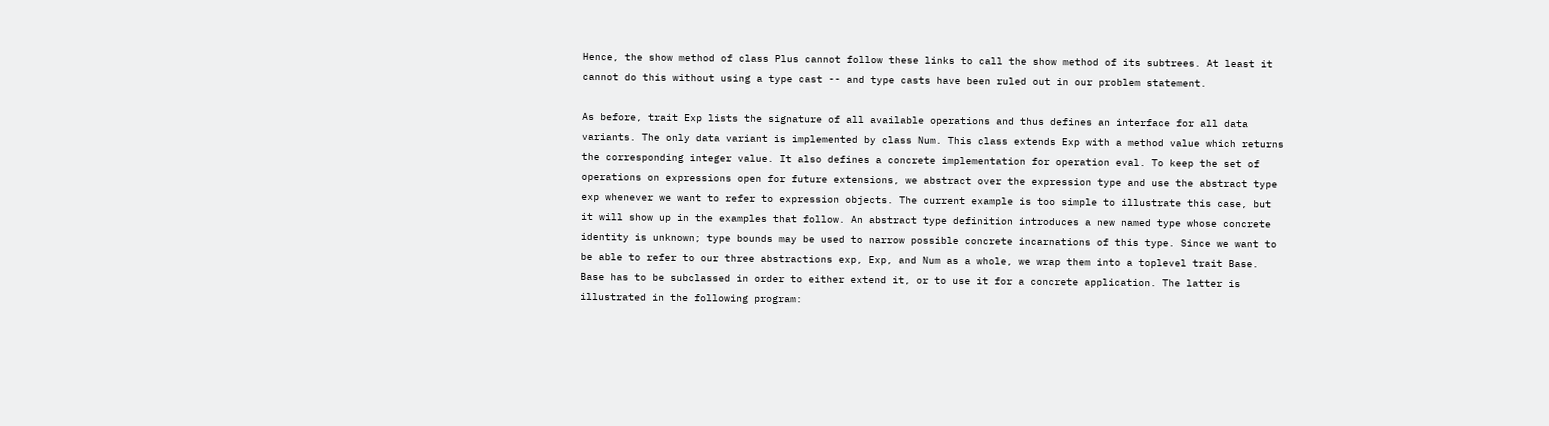Hence, the show method of class Plus cannot follow these links to call the show method of its subtrees. At least it cannot do this without using a type cast -- and type casts have been ruled out in our problem statement.

As before, trait Exp lists the signature of all available operations and thus defines an interface for all data variants. The only data variant is implemented by class Num. This class extends Exp with a method value which returns the corresponding integer value. It also defines a concrete implementation for operation eval. To keep the set of operations on expressions open for future extensions, we abstract over the expression type and use the abstract type exp whenever we want to refer to expression objects. The current example is too simple to illustrate this case, but it will show up in the examples that follow. An abstract type definition introduces a new named type whose concrete identity is unknown; type bounds may be used to narrow possible concrete incarnations of this type. Since we want to be able to refer to our three abstractions exp, Exp, and Num as a whole, we wrap them into a toplevel trait Base. Base has to be subclassed in order to either extend it, or to use it for a concrete application. The latter is illustrated in the following program: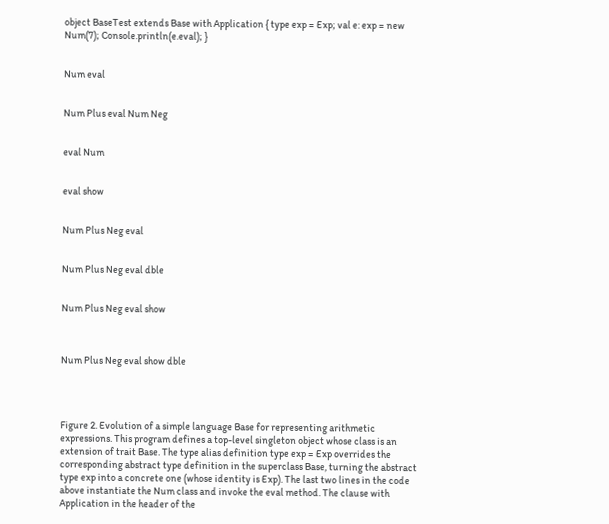object BaseTest extends Base with Application { type exp = Exp; val e: exp = new Num(7); Console.println(e.eval); }


Num eval


Num Plus eval Num Neg


eval Num


eval show


Num Plus Neg eval


Num Plus Neg eval dble


Num Plus Neg eval show



Num Plus Neg eval show dble




Figure 2. Evolution of a simple language Base for representing arithmetic expressions. This program defines a top-level singleton object whose class is an extension of trait Base. The type alias definition type exp = Exp overrides the corresponding abstract type definition in the superclass Base, turning the abstract type exp into a concrete one (whose identity is Exp). The last two lines in the code above instantiate the Num class and invoke the eval method. The clause with Application in the header of the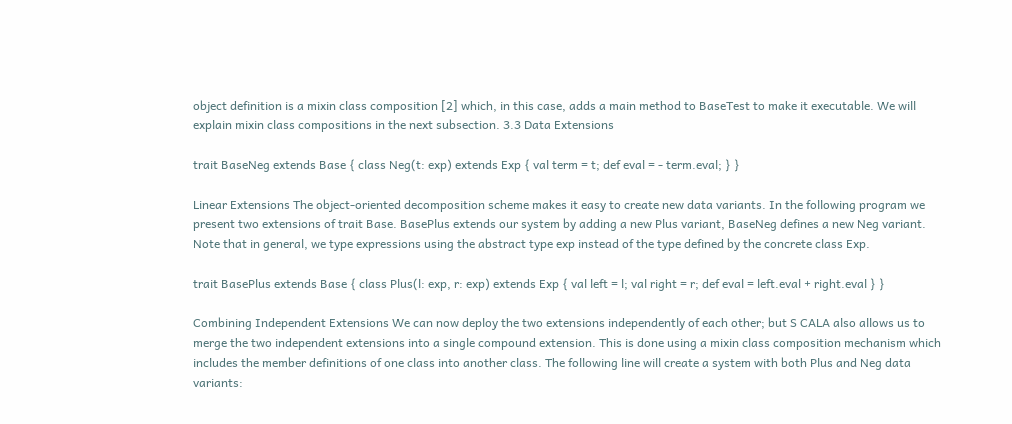object definition is a mixin class composition [2] which, in this case, adds a main method to BaseTest to make it executable. We will explain mixin class compositions in the next subsection. 3.3 Data Extensions

trait BaseNeg extends Base { class Neg(t: exp) extends Exp { val term = t; def eval = - term.eval; } }

Linear Extensions The object-oriented decomposition scheme makes it easy to create new data variants. In the following program we present two extensions of trait Base. BasePlus extends our system by adding a new Plus variant, BaseNeg defines a new Neg variant. Note that in general, we type expressions using the abstract type exp instead of the type defined by the concrete class Exp.

trait BasePlus extends Base { class Plus(l: exp, r: exp) extends Exp { val left = l; val right = r; def eval = left.eval + right.eval } }

Combining Independent Extensions We can now deploy the two extensions independently of each other; but S CALA also allows us to merge the two independent extensions into a single compound extension. This is done using a mixin class composition mechanism which includes the member definitions of one class into another class. The following line will create a system with both Plus and Neg data variants: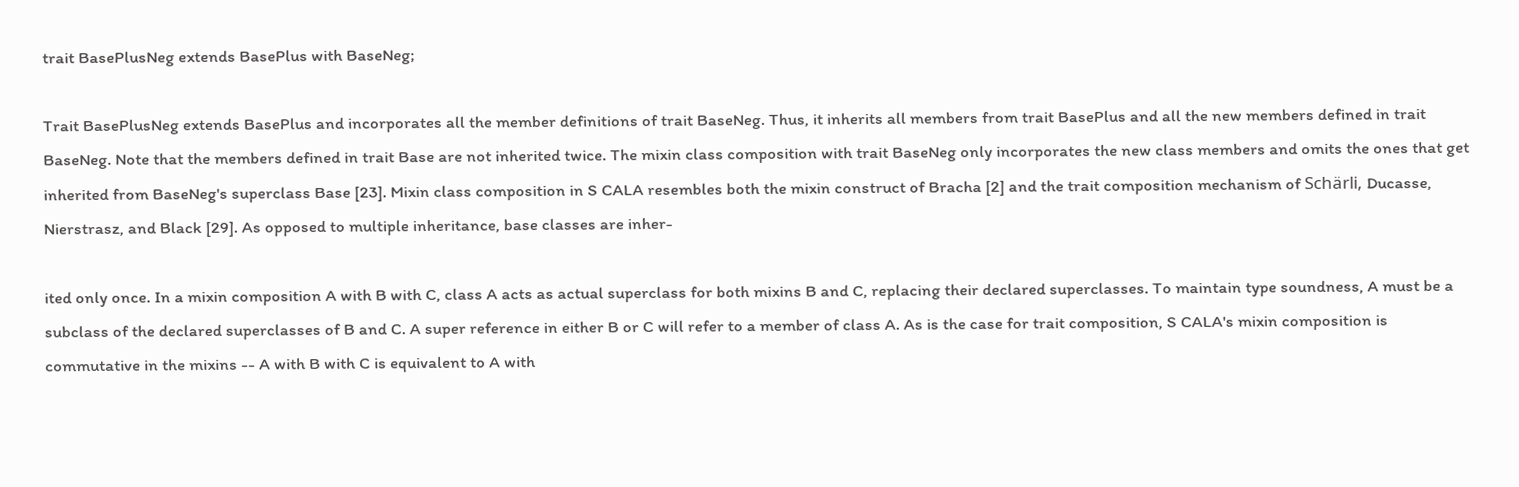trait BasePlusNeg extends BasePlus with BaseNeg;

Trait BasePlusNeg extends BasePlus and incorporates all the member definitions of trait BaseNeg. Thus, it inherits all members from trait BasePlus and all the new members defined in trait BaseNeg. Note that the members defined in trait Base are not inherited twice. The mixin class composition with trait BaseNeg only incorporates the new class members and omits the ones that get inherited from BaseNeg's superclass Base [23]. Mixin class composition in S CALA resembles both the mixin construct of Bracha [2] and the trait composition mechanism of Schärli, Ducasse, Nierstrasz, and Black [29]. As opposed to multiple inheritance, base classes are inher-

ited only once. In a mixin composition A with B with C, class A acts as actual superclass for both mixins B and C, replacing their declared superclasses. To maintain type soundness, A must be a subclass of the declared superclasses of B and C. A super reference in either B or C will refer to a member of class A. As is the case for trait composition, S CALA's mixin composition is commutative in the mixins -- A with B with C is equivalent to A with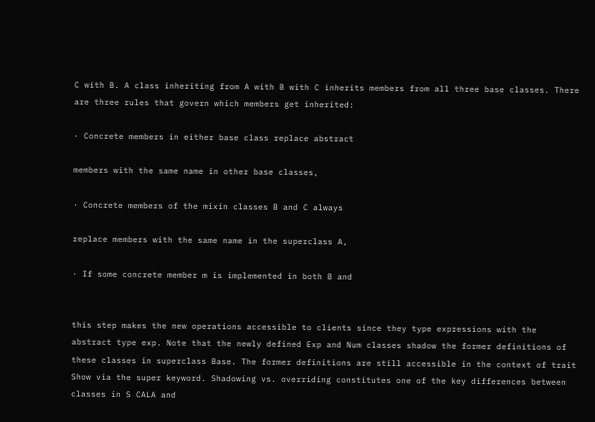C with B. A class inheriting from A with B with C inherits members from all three base classes. There are three rules that govern which members get inherited:

· Concrete members in either base class replace abstract

members with the same name in other base classes,

· Concrete members of the mixin classes B and C always

replace members with the same name in the superclass A,

· If some concrete member m is implemented in both B and


this step makes the new operations accessible to clients since they type expressions with the abstract type exp. Note that the newly defined Exp and Num classes shadow the former definitions of these classes in superclass Base. The former definitions are still accessible in the context of trait Show via the super keyword. Shadowing vs. overriding constitutes one of the key differences between classes in S CALA and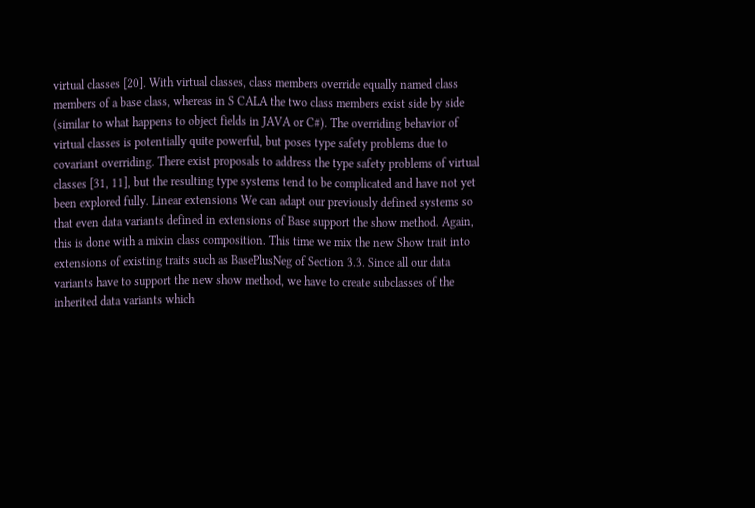virtual classes [20]. With virtual classes, class members override equally named class members of a base class, whereas in S CALA the two class members exist side by side (similar to what happens to object fields in JAVA or C#). The overriding behavior of virtual classes is potentially quite powerful, but poses type safety problems due to covariant overriding. There exist proposals to address the type safety problems of virtual classes [31, 11], but the resulting type systems tend to be complicated and have not yet been explored fully. Linear extensions We can adapt our previously defined systems so that even data variants defined in extensions of Base support the show method. Again, this is done with a mixin class composition. This time we mix the new Show trait into extensions of existing traits such as BasePlusNeg of Section 3.3. Since all our data variants have to support the new show method, we have to create subclasses of the inherited data variants which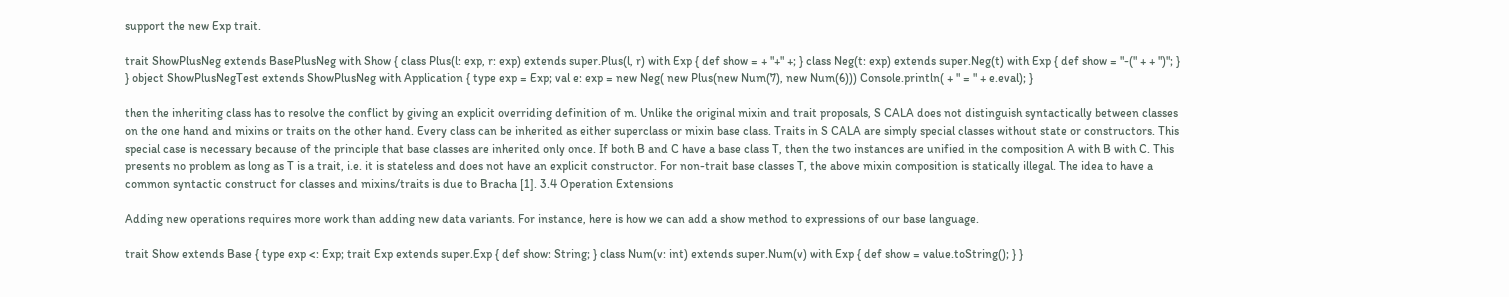support the new Exp trait.

trait ShowPlusNeg extends BasePlusNeg with Show { class Plus(l: exp, r: exp) extends super.Plus(l, r) with Exp { def show = + "+" +; } class Neg(t: exp) extends super.Neg(t) with Exp { def show = "-(" + + ")"; } } object ShowPlusNegTest extends ShowPlusNeg with Application { type exp = Exp; val e: exp = new Neg( new Plus(new Num(7), new Num(6))) Console.println( + " = " + e.eval); }

then the inheriting class has to resolve the conflict by giving an explicit overriding definition of m. Unlike the original mixin and trait proposals, S CALA does not distinguish syntactically between classes on the one hand and mixins or traits on the other hand. Every class can be inherited as either superclass or mixin base class. Traits in S CALA are simply special classes without state or constructors. This special case is necessary because of the principle that base classes are inherited only once. If both B and C have a base class T, then the two instances are unified in the composition A with B with C. This presents no problem as long as T is a trait, i.e. it is stateless and does not have an explicit constructor. For non-trait base classes T, the above mixin composition is statically illegal. The idea to have a common syntactic construct for classes and mixins/traits is due to Bracha [1]. 3.4 Operation Extensions

Adding new operations requires more work than adding new data variants. For instance, here is how we can add a show method to expressions of our base language.

trait Show extends Base { type exp <: Exp; trait Exp extends super.Exp { def show: String; } class Num(v: int) extends super.Num(v) with Exp { def show = value.toString(); } }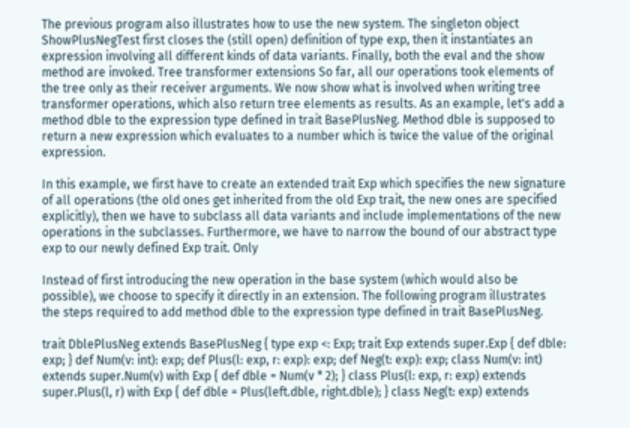The previous program also illustrates how to use the new system. The singleton object ShowPlusNegTest first closes the (still open) definition of type exp, then it instantiates an expression involving all different kinds of data variants. Finally, both the eval and the show method are invoked. Tree transformer extensions So far, all our operations took elements of the tree only as their receiver arguments. We now show what is involved when writing tree transformer operations, which also return tree elements as results. As an example, let's add a method dble to the expression type defined in trait BasePlusNeg. Method dble is supposed to return a new expression which evaluates to a number which is twice the value of the original expression.

In this example, we first have to create an extended trait Exp which specifies the new signature of all operations (the old ones get inherited from the old Exp trait, the new ones are specified explicitly), then we have to subclass all data variants and include implementations of the new operations in the subclasses. Furthermore, we have to narrow the bound of our abstract type exp to our newly defined Exp trait. Only

Instead of first introducing the new operation in the base system (which would also be possible), we choose to specify it directly in an extension. The following program illustrates the steps required to add method dble to the expression type defined in trait BasePlusNeg.

trait DblePlusNeg extends BasePlusNeg { type exp <: Exp; trait Exp extends super.Exp { def dble: exp; } def Num(v: int): exp; def Plus(l: exp, r: exp): exp; def Neg(t: exp): exp; class Num(v: int) extends super.Num(v) with Exp { def dble = Num(v * 2); } class Plus(l: exp, r: exp) extends super.Plus(l, r) with Exp { def dble = Plus(left.dble, right.dble); } class Neg(t: exp) extends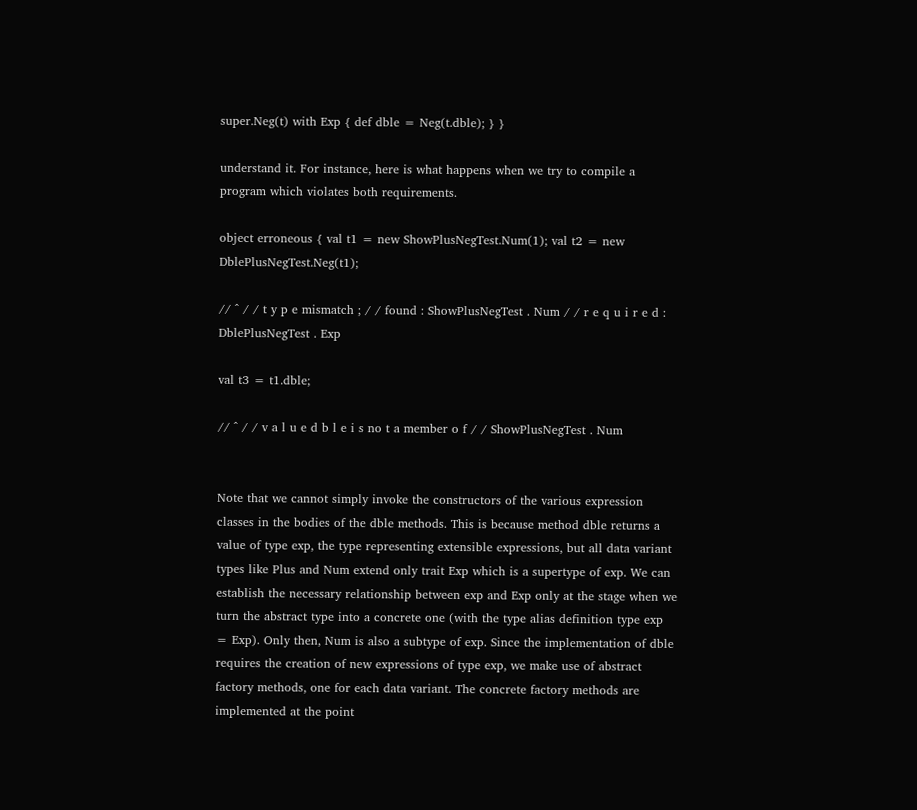super.Neg(t) with Exp { def dble = Neg(t.dble); } }

understand it. For instance, here is what happens when we try to compile a program which violates both requirements.

object erroneous { val t1 = new ShowPlusNegTest.Num(1); val t2 = new DblePlusNegTest.Neg(t1);

// ^ / / t y p e mismatch ; / / found : ShowPlusNegTest . Num / / r e q u i r e d : DblePlusNegTest . Exp

val t3 = t1.dble;

// ^ / / v a l u e d b l e i s no t a member o f / / ShowPlusNegTest . Num


Note that we cannot simply invoke the constructors of the various expression classes in the bodies of the dble methods. This is because method dble returns a value of type exp, the type representing extensible expressions, but all data variant types like Plus and Num extend only trait Exp which is a supertype of exp. We can establish the necessary relationship between exp and Exp only at the stage when we turn the abstract type into a concrete one (with the type alias definition type exp = Exp). Only then, Num is also a subtype of exp. Since the implementation of dble requires the creation of new expressions of type exp, we make use of abstract factory methods, one for each data variant. The concrete factory methods are implemented at the point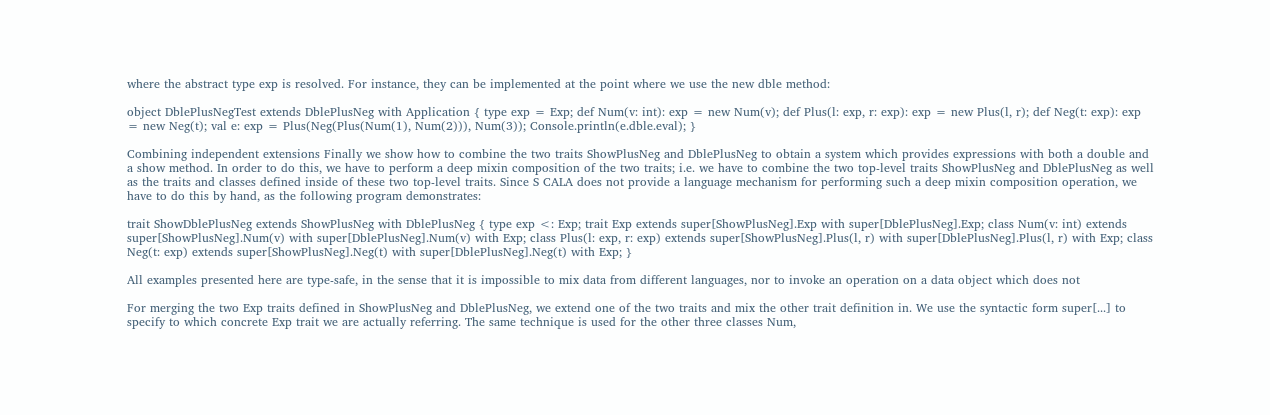where the abstract type exp is resolved. For instance, they can be implemented at the point where we use the new dble method:

object DblePlusNegTest extends DblePlusNeg with Application { type exp = Exp; def Num(v: int): exp = new Num(v); def Plus(l: exp, r: exp): exp = new Plus(l, r); def Neg(t: exp): exp = new Neg(t); val e: exp = Plus(Neg(Plus(Num(1), Num(2))), Num(3)); Console.println(e.dble.eval); }

Combining independent extensions Finally we show how to combine the two traits ShowPlusNeg and DblePlusNeg to obtain a system which provides expressions with both a double and a show method. In order to do this, we have to perform a deep mixin composition of the two traits; i.e. we have to combine the two top-level traits ShowPlusNeg and DblePlusNeg as well as the traits and classes defined inside of these two top-level traits. Since S CALA does not provide a language mechanism for performing such a deep mixin composition operation, we have to do this by hand, as the following program demonstrates:

trait ShowDblePlusNeg extends ShowPlusNeg with DblePlusNeg { type exp <: Exp; trait Exp extends super[ShowPlusNeg].Exp with super[DblePlusNeg].Exp; class Num(v: int) extends super[ShowPlusNeg].Num(v) with super[DblePlusNeg].Num(v) with Exp; class Plus(l: exp, r: exp) extends super[ShowPlusNeg].Plus(l, r) with super[DblePlusNeg].Plus(l, r) with Exp; class Neg(t: exp) extends super[ShowPlusNeg].Neg(t) with super[DblePlusNeg].Neg(t) with Exp; }

All examples presented here are type-safe, in the sense that it is impossible to mix data from different languages, nor to invoke an operation on a data object which does not

For merging the two Exp traits defined in ShowPlusNeg and DblePlusNeg, we extend one of the two traits and mix the other trait definition in. We use the syntactic form super[...] to specify to which concrete Exp trait we are actually referring. The same technique is used for the other three classes Num,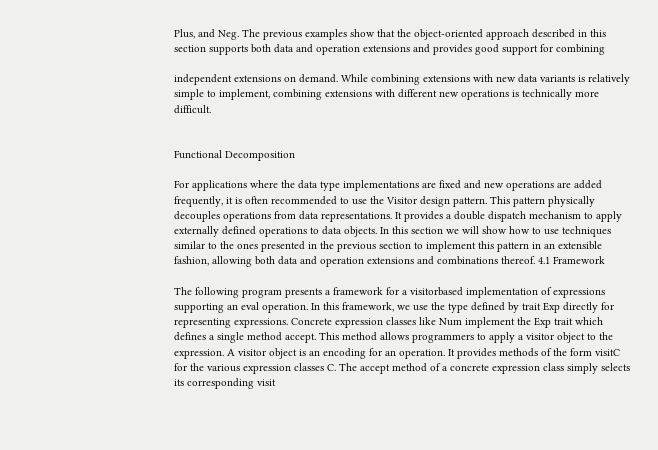Plus, and Neg. The previous examples show that the object-oriented approach described in this section supports both data and operation extensions and provides good support for combining

independent extensions on demand. While combining extensions with new data variants is relatively simple to implement, combining extensions with different new operations is technically more difficult.


Functional Decomposition

For applications where the data type implementations are fixed and new operations are added frequently, it is often recommended to use the Visitor design pattern. This pattern physically decouples operations from data representations. It provides a double dispatch mechanism to apply externally defined operations to data objects. In this section we will show how to use techniques similar to the ones presented in the previous section to implement this pattern in an extensible fashion, allowing both data and operation extensions and combinations thereof. 4.1 Framework

The following program presents a framework for a visitorbased implementation of expressions supporting an eval operation. In this framework, we use the type defined by trait Exp directly for representing expressions. Concrete expression classes like Num implement the Exp trait which defines a single method accept. This method allows programmers to apply a visitor object to the expression. A visitor object is an encoding for an operation. It provides methods of the form visitC for the various expression classes C. The accept method of a concrete expression class simply selects its corresponding visit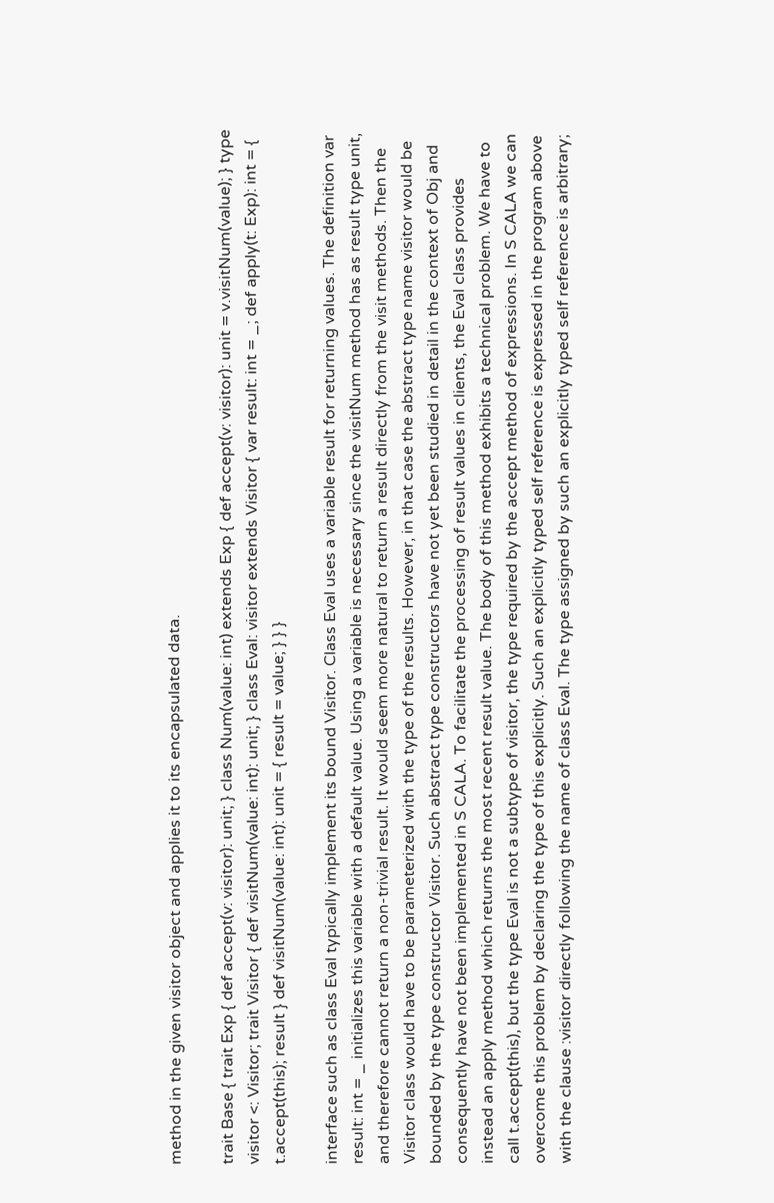method in the given visitor object and applies it to its encapsulated data.

trait Base { trait Exp { def accept(v: visitor): unit; } class Num(value: int) extends Exp { def accept(v: visitor): unit = v.visitNum(value); } type visitor <: Visitor; trait Visitor { def visitNum(value: int): unit; } class Eval: visitor extends Visitor { var result: int = _; def apply(t: Exp): int = { t.accept(this); result } def visitNum(value: int): unit = { result = value; } } }

interface such as class Eval typically implement its bound Visitor. Class Eval uses a variable result for returning values. The definition var result: int = _ initializes this variable with a default value. Using a variable is necessary since the visitNum method has as result type unit, and therefore cannot return a non-trivial result. It would seem more natural to return a result directly from the visit methods. Then the Visitor class would have to be parameterized with the type of the results. However, in that case the abstract type name visitor would be bounded by the type constructor Visitor. Such abstract type constructors have not yet been studied in detail in the context of Obj and consequently have not been implemented in S CALA. To facilitate the processing of result values in clients, the Eval class provides instead an apply method which returns the most recent result value. The body of this method exhibits a technical problem. We have to call t.accept(this), but the type Eval is not a subtype of visitor, the type required by the accept method of expressions. In S CALA we can overcome this problem by declaring the type of this explicitly. Such an explicitly typed self reference is expressed in the program above with the clause :visitor directly following the name of class Eval. The type assigned by such an explicitly typed self reference is arbitrary;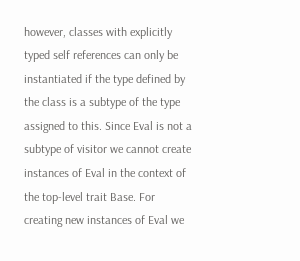however, classes with explicitly typed self references can only be instantiated if the type defined by the class is a subtype of the type assigned to this. Since Eval is not a subtype of visitor we cannot create instances of Eval in the context of the top-level trait Base. For creating new instances of Eval we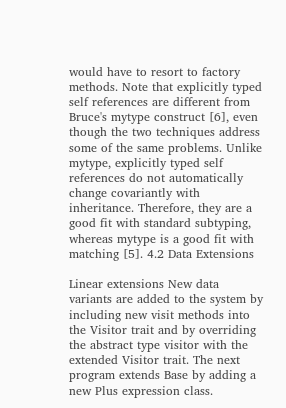would have to resort to factory methods. Note that explicitly typed self references are different from Bruce's mytype construct [6], even though the two techniques address some of the same problems. Unlike mytype, explicitly typed self references do not automatically change covariantly with inheritance. Therefore, they are a good fit with standard subtyping, whereas mytype is a good fit with matching [5]. 4.2 Data Extensions

Linear extensions New data variants are added to the system by including new visit methods into the Visitor trait and by overriding the abstract type visitor with the extended Visitor trait. The next program extends Base by adding a new Plus expression class.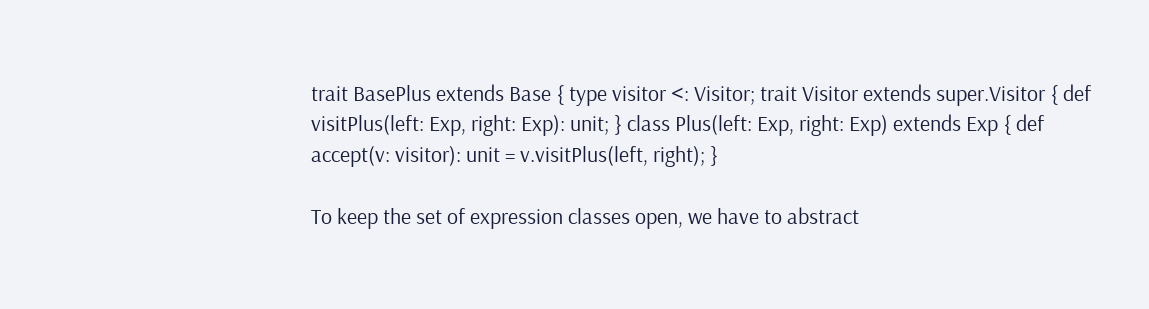trait BasePlus extends Base { type visitor <: Visitor; trait Visitor extends super.Visitor { def visitPlus(left: Exp, right: Exp): unit; } class Plus(left: Exp, right: Exp) extends Exp { def accept(v: visitor): unit = v.visitPlus(left, right); }

To keep the set of expression classes open, we have to abstract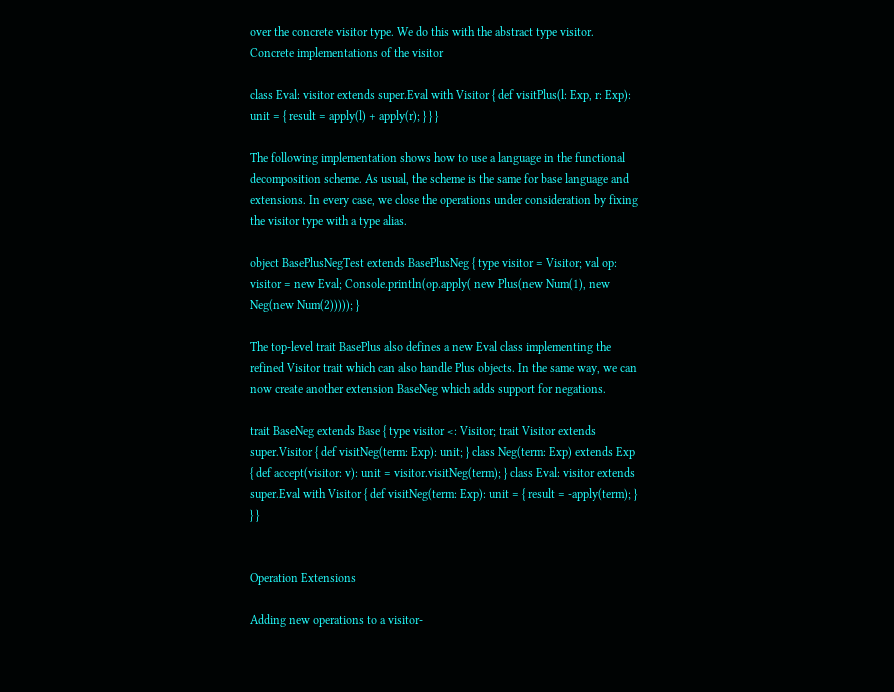over the concrete visitor type. We do this with the abstract type visitor. Concrete implementations of the visitor

class Eval: visitor extends super.Eval with Visitor { def visitPlus(l: Exp, r: Exp): unit = { result = apply(l) + apply(r); } } }

The following implementation shows how to use a language in the functional decomposition scheme. As usual, the scheme is the same for base language and extensions. In every case, we close the operations under consideration by fixing the visitor type with a type alias.

object BasePlusNegTest extends BasePlusNeg { type visitor = Visitor; val op: visitor = new Eval; Console.println(op.apply( new Plus(new Num(1), new Neg(new Num(2))))); }

The top-level trait BasePlus also defines a new Eval class implementing the refined Visitor trait which can also handle Plus objects. In the same way, we can now create another extension BaseNeg which adds support for negations.

trait BaseNeg extends Base { type visitor <: Visitor; trait Visitor extends super.Visitor { def visitNeg(term: Exp): unit; } class Neg(term: Exp) extends Exp { def accept(visitor: v): unit = visitor.visitNeg(term); } class Eval: visitor extends super.Eval with Visitor { def visitNeg(term: Exp): unit = { result = -apply(term); } } }


Operation Extensions

Adding new operations to a visitor-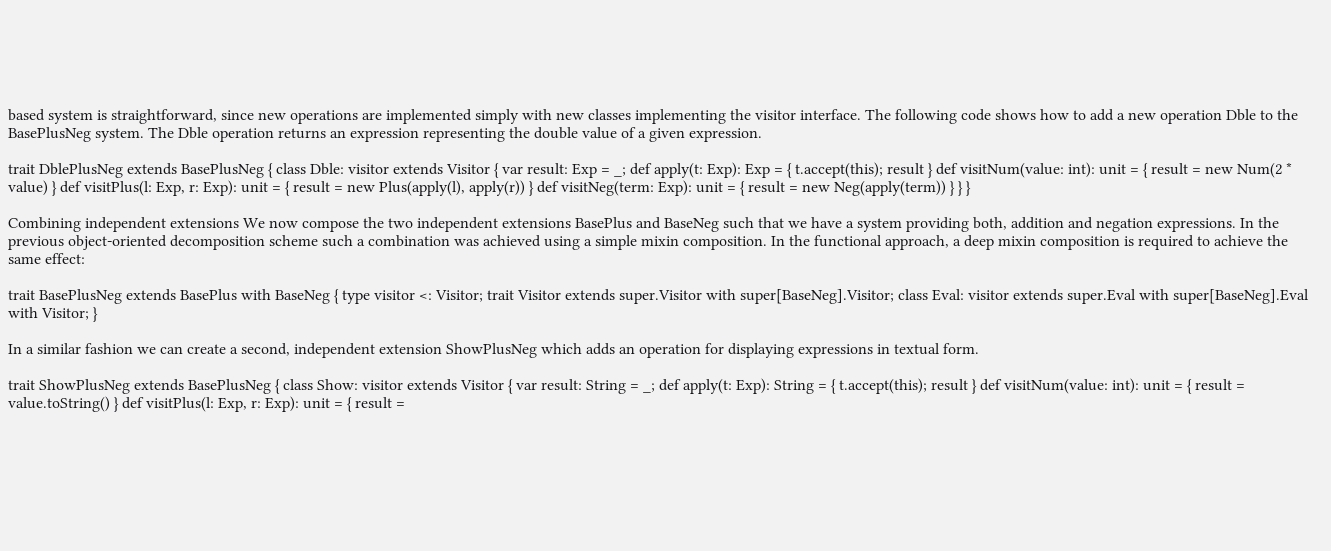based system is straightforward, since new operations are implemented simply with new classes implementing the visitor interface. The following code shows how to add a new operation Dble to the BasePlusNeg system. The Dble operation returns an expression representing the double value of a given expression.

trait DblePlusNeg extends BasePlusNeg { class Dble: visitor extends Visitor { var result: Exp = _; def apply(t: Exp): Exp = { t.accept(this); result } def visitNum(value: int): unit = { result = new Num(2 * value) } def visitPlus(l: Exp, r: Exp): unit = { result = new Plus(apply(l), apply(r)) } def visitNeg(term: Exp): unit = { result = new Neg(apply(term)) } } }

Combining independent extensions We now compose the two independent extensions BasePlus and BaseNeg such that we have a system providing both, addition and negation expressions. In the previous object-oriented decomposition scheme such a combination was achieved using a simple mixin composition. In the functional approach, a deep mixin composition is required to achieve the same effect:

trait BasePlusNeg extends BasePlus with BaseNeg { type visitor <: Visitor; trait Visitor extends super.Visitor with super[BaseNeg].Visitor; class Eval: visitor extends super.Eval with super[BaseNeg].Eval with Visitor; }

In a similar fashion we can create a second, independent extension ShowPlusNeg which adds an operation for displaying expressions in textual form.

trait ShowPlusNeg extends BasePlusNeg { class Show: visitor extends Visitor { var result: String = _; def apply(t: Exp): String = { t.accept(this); result } def visitNum(value: int): unit = { result = value.toString() } def visitPlus(l: Exp, r: Exp): unit = { result =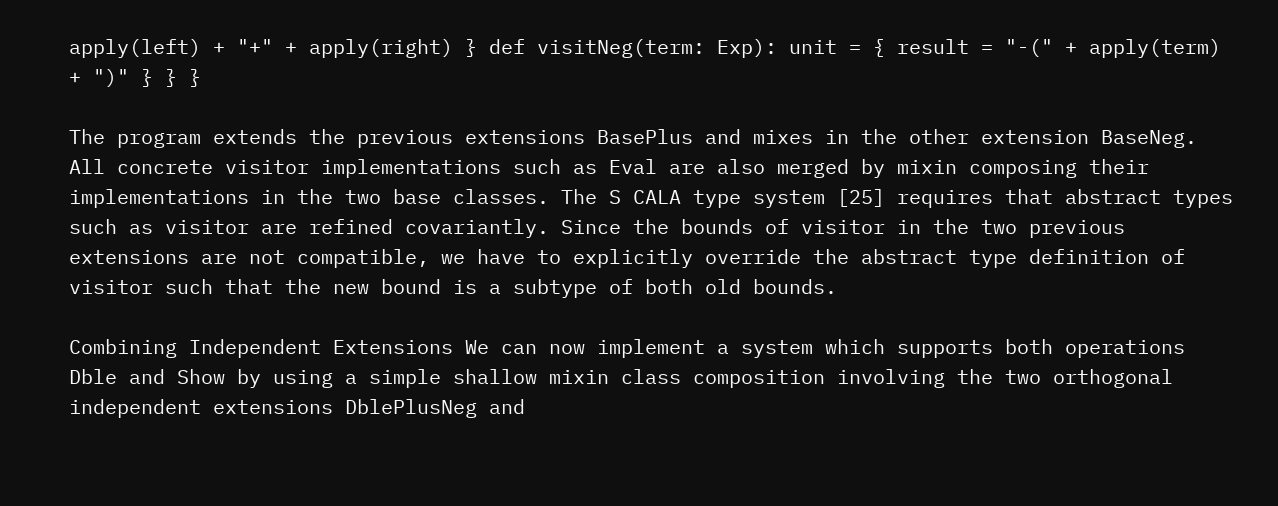apply(left) + "+" + apply(right) } def visitNeg(term: Exp): unit = { result = "-(" + apply(term) + ")" } } }

The program extends the previous extensions BasePlus and mixes in the other extension BaseNeg. All concrete visitor implementations such as Eval are also merged by mixin composing their implementations in the two base classes. The S CALA type system [25] requires that abstract types such as visitor are refined covariantly. Since the bounds of visitor in the two previous extensions are not compatible, we have to explicitly override the abstract type definition of visitor such that the new bound is a subtype of both old bounds.

Combining Independent Extensions We can now implement a system which supports both operations Dble and Show by using a simple shallow mixin class composition involving the two orthogonal independent extensions DblePlusNeg and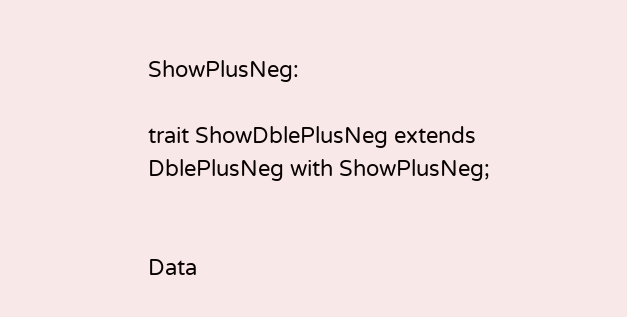ShowPlusNeg:

trait ShowDblePlusNeg extends DblePlusNeg with ShowPlusNeg;


Data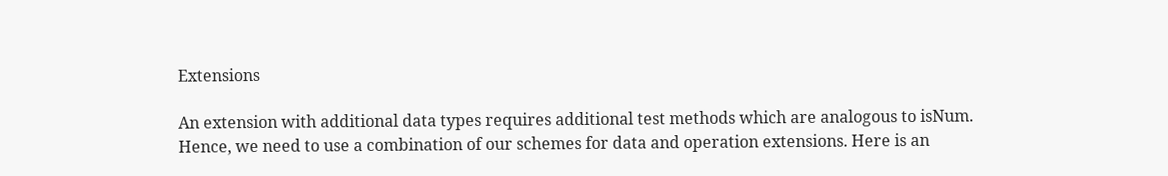Extensions

An extension with additional data types requires additional test methods which are analogous to isNum. Hence, we need to use a combination of our schemes for data and operation extensions. Here is an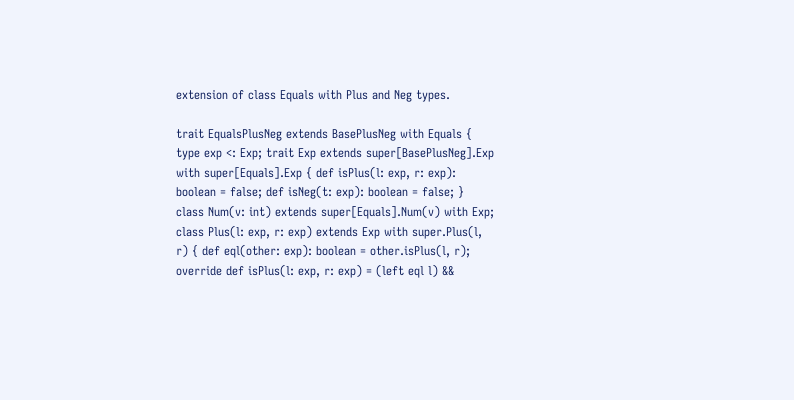extension of class Equals with Plus and Neg types.

trait EqualsPlusNeg extends BasePlusNeg with Equals { type exp <: Exp; trait Exp extends super[BasePlusNeg].Exp with super[Equals].Exp { def isPlus(l: exp, r: exp): boolean = false; def isNeg(t: exp): boolean = false; } class Num(v: int) extends super[Equals].Num(v) with Exp; class Plus(l: exp, r: exp) extends Exp with super.Plus(l, r) { def eql(other: exp): boolean = other.isPlus(l, r); override def isPlus(l: exp, r: exp) = (left eql l) &&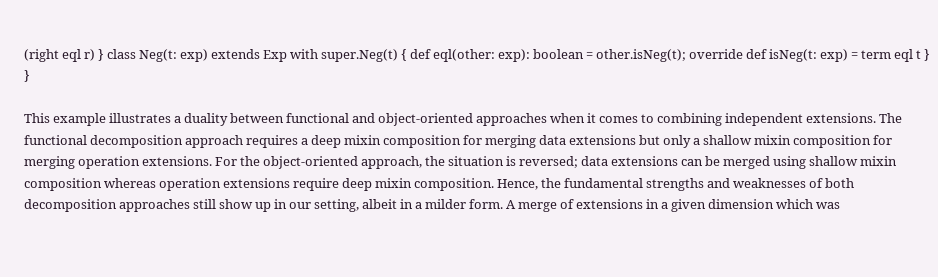(right eql r) } class Neg(t: exp) extends Exp with super.Neg(t) { def eql(other: exp): boolean = other.isNeg(t); override def isNeg(t: exp) = term eql t } }

This example illustrates a duality between functional and object-oriented approaches when it comes to combining independent extensions. The functional decomposition approach requires a deep mixin composition for merging data extensions but only a shallow mixin composition for merging operation extensions. For the object-oriented approach, the situation is reversed; data extensions can be merged using shallow mixin composition whereas operation extensions require deep mixin composition. Hence, the fundamental strengths and weaknesses of both decomposition approaches still show up in our setting, albeit in a milder form. A merge of extensions in a given dimension which was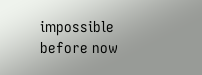impossible before now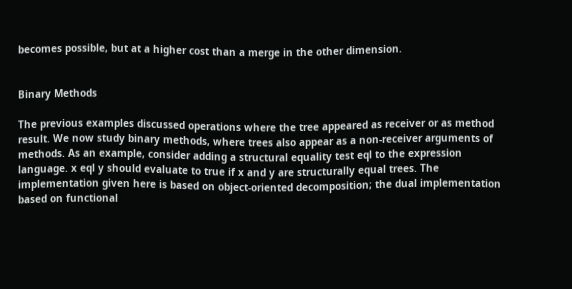becomes possible, but at a higher cost than a merge in the other dimension.


Binary Methods

The previous examples discussed operations where the tree appeared as receiver or as method result. We now study binary methods, where trees also appear as a non-receiver arguments of methods. As an example, consider adding a structural equality test eql to the expression language. x eql y should evaluate to true if x and y are structurally equal trees. The implementation given here is based on object-oriented decomposition; the dual implementation based on functional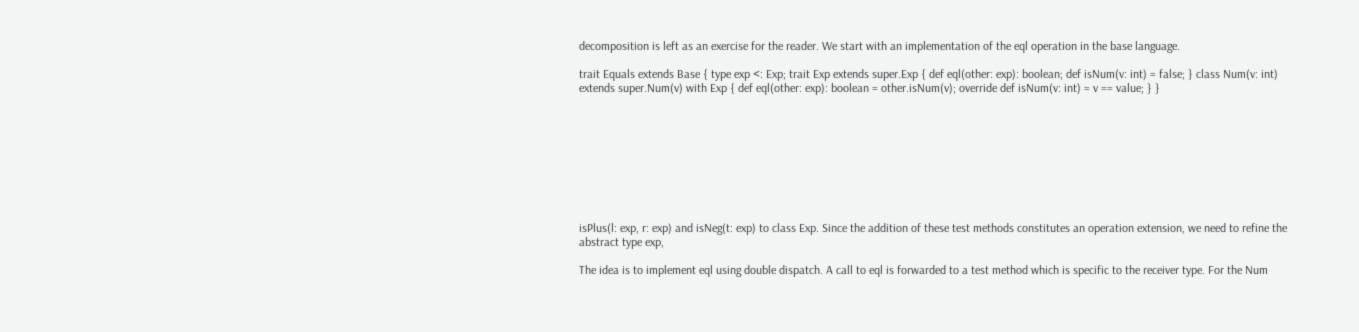decomposition is left as an exercise for the reader. We start with an implementation of the eql operation in the base language.

trait Equals extends Base { type exp <: Exp; trait Exp extends super.Exp { def eql(other: exp): boolean; def isNum(v: int) = false; } class Num(v: int) extends super.Num(v) with Exp { def eql(other: exp): boolean = other.isNum(v); override def isNum(v: int) = v == value; } }









isPlus(l: exp, r: exp) and isNeg(t: exp) to class Exp. Since the addition of these test methods constitutes an operation extension, we need to refine the abstract type exp,

The idea is to implement eql using double dispatch. A call to eql is forwarded to a test method which is specific to the receiver type. For the Num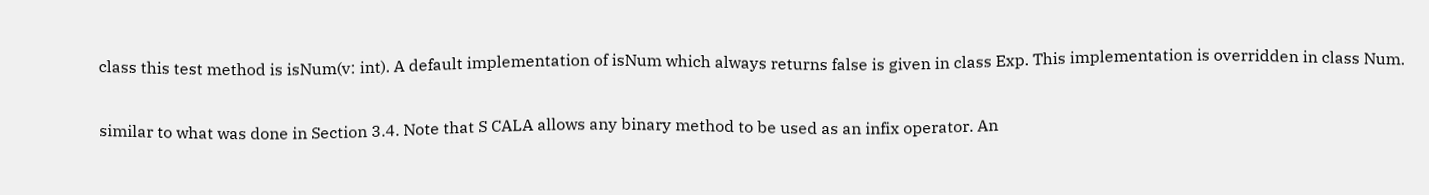class this test method is isNum(v: int). A default implementation of isNum which always returns false is given in class Exp. This implementation is overridden in class Num.

similar to what was done in Section 3.4. Note that S CALA allows any binary method to be used as an infix operator. An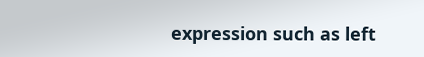expression such as left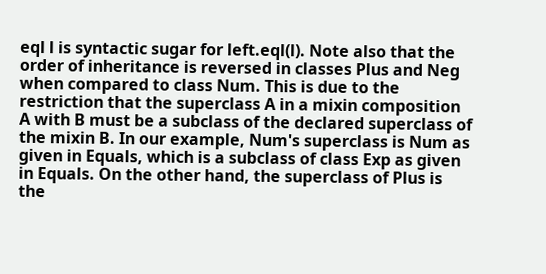eql l is syntactic sugar for left.eql(l). Note also that the order of inheritance is reversed in classes Plus and Neg when compared to class Num. This is due to the restriction that the superclass A in a mixin composition A with B must be a subclass of the declared superclass of the mixin B. In our example, Num's superclass is Num as given in Equals, which is a subclass of class Exp as given in Equals. On the other hand, the superclass of Plus is the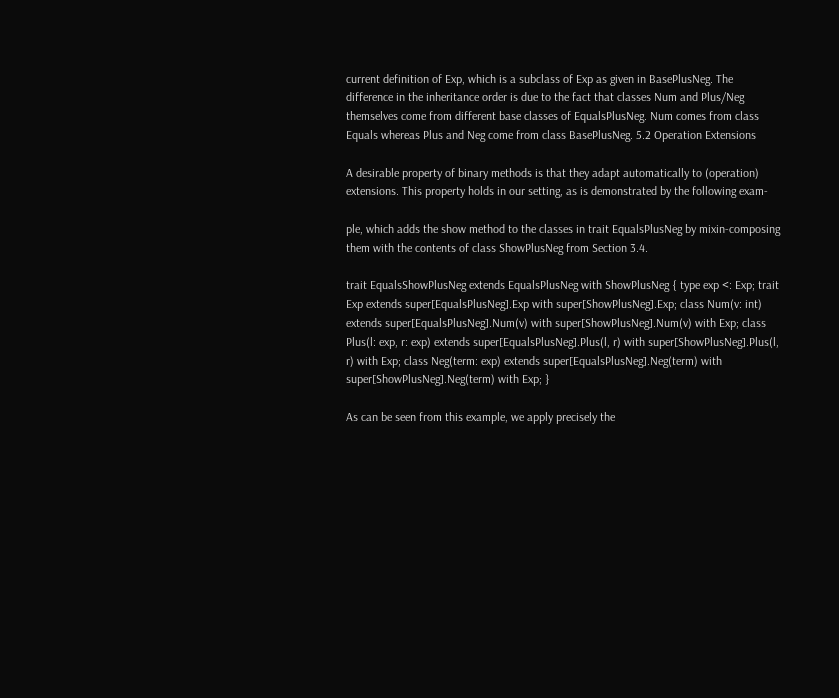current definition of Exp, which is a subclass of Exp as given in BasePlusNeg. The difference in the inheritance order is due to the fact that classes Num and Plus/Neg themselves come from different base classes of EqualsPlusNeg. Num comes from class Equals whereas Plus and Neg come from class BasePlusNeg. 5.2 Operation Extensions

A desirable property of binary methods is that they adapt automatically to (operation) extensions. This property holds in our setting, as is demonstrated by the following exam-

ple, which adds the show method to the classes in trait EqualsPlusNeg by mixin-composing them with the contents of class ShowPlusNeg from Section 3.4.

trait EqualsShowPlusNeg extends EqualsPlusNeg with ShowPlusNeg { type exp <: Exp; trait Exp extends super[EqualsPlusNeg].Exp with super[ShowPlusNeg].Exp; class Num(v: int) extends super[EqualsPlusNeg].Num(v) with super[ShowPlusNeg].Num(v) with Exp; class Plus(l: exp, r: exp) extends super[EqualsPlusNeg].Plus(l, r) with super[ShowPlusNeg].Plus(l, r) with Exp; class Neg(term: exp) extends super[EqualsPlusNeg].Neg(term) with super[ShowPlusNeg].Neg(term) with Exp; }

As can be seen from this example, we apply precisely the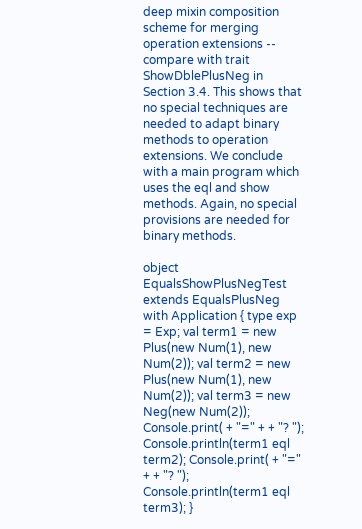deep mixin composition scheme for merging operation extensions -- compare with trait ShowDblePlusNeg in Section 3.4. This shows that no special techniques are needed to adapt binary methods to operation extensions. We conclude with a main program which uses the eql and show methods. Again, no special provisions are needed for binary methods.

object EqualsShowPlusNegTest extends EqualsPlusNeg with Application { type exp = Exp; val term1 = new Plus(new Num(1), new Num(2)); val term2 = new Plus(new Num(1), new Num(2)); val term3 = new Neg(new Num(2)); Console.print( + "=" + + "? "); Console.println(term1 eql term2); Console.print( + "=" + + "? "); Console.println(term1 eql term3); }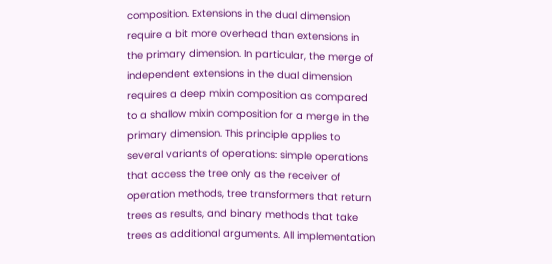composition. Extensions in the dual dimension require a bit more overhead than extensions in the primary dimension. In particular, the merge of independent extensions in the dual dimension requires a deep mixin composition as compared to a shallow mixin composition for a merge in the primary dimension. This principle applies to several variants of operations: simple operations that access the tree only as the receiver of operation methods, tree transformers that return trees as results, and binary methods that take trees as additional arguments. All implementation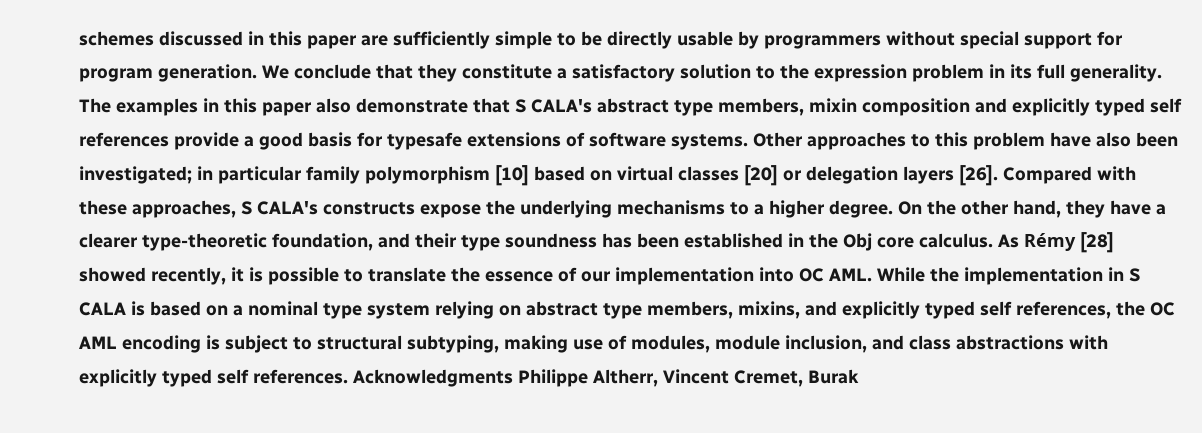schemes discussed in this paper are sufficiently simple to be directly usable by programmers without special support for program generation. We conclude that they constitute a satisfactory solution to the expression problem in its full generality. The examples in this paper also demonstrate that S CALA's abstract type members, mixin composition and explicitly typed self references provide a good basis for typesafe extensions of software systems. Other approaches to this problem have also been investigated; in particular family polymorphism [10] based on virtual classes [20] or delegation layers [26]. Compared with these approaches, S CALA's constructs expose the underlying mechanisms to a higher degree. On the other hand, they have a clearer type-theoretic foundation, and their type soundness has been established in the Obj core calculus. As Rémy [28] showed recently, it is possible to translate the essence of our implementation into OC AML. While the implementation in S CALA is based on a nominal type system relying on abstract type members, mixins, and explicitly typed self references, the OC AML encoding is subject to structural subtyping, making use of modules, module inclusion, and class abstractions with explicitly typed self references. Acknowledgments Philippe Altherr, Vincent Cremet, Burak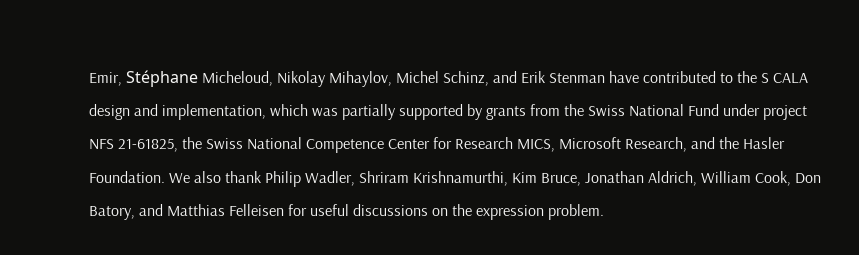Emir, Stéphane Micheloud, Nikolay Mihaylov, Michel Schinz, and Erik Stenman have contributed to the S CALA design and implementation, which was partially supported by grants from the Swiss National Fund under project NFS 21-61825, the Swiss National Competence Center for Research MICS, Microsoft Research, and the Hasler Foundation. We also thank Philip Wadler, Shriram Krishnamurthi, Kim Bruce, Jonathan Aldrich, William Cook, Don Batory, and Matthias Felleisen for useful discussions on the expression problem.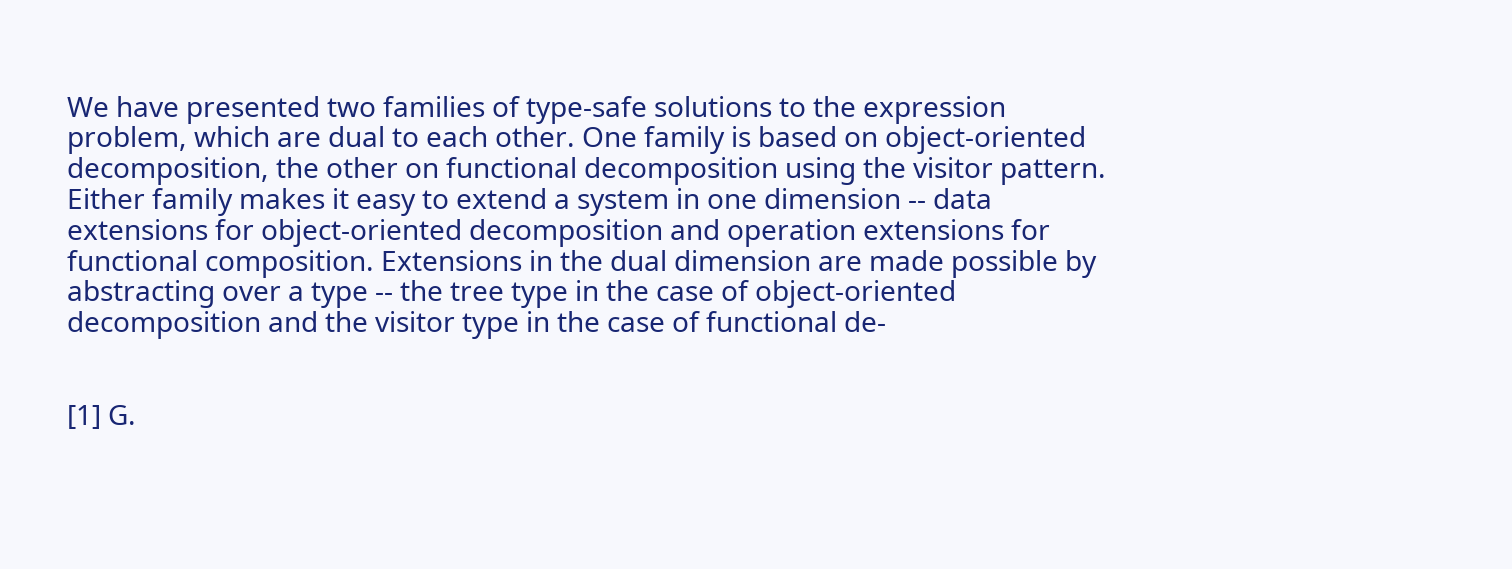We have presented two families of type-safe solutions to the expression problem, which are dual to each other. One family is based on object-oriented decomposition, the other on functional decomposition using the visitor pattern. Either family makes it easy to extend a system in one dimension -- data extensions for object-oriented decomposition and operation extensions for functional composition. Extensions in the dual dimension are made possible by abstracting over a type -- the tree type in the case of object-oriented decomposition and the visitor type in the case of functional de-


[1] G.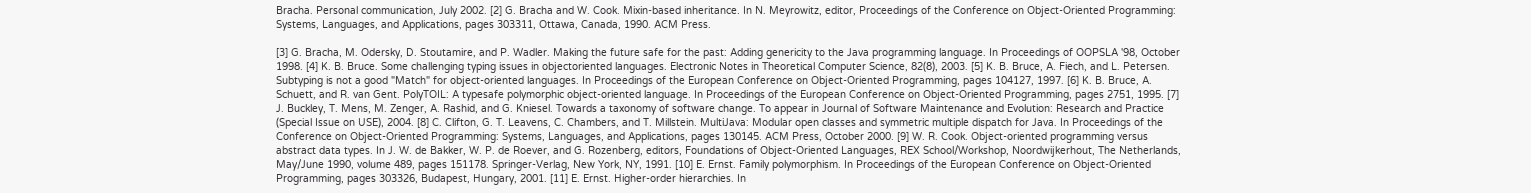Bracha. Personal communication, July 2002. [2] G. Bracha and W. Cook. Mixin-based inheritance. In N. Meyrowitz, editor, Proceedings of the Conference on Object-Oriented Programming: Systems, Languages, and Applications, pages 303311, Ottawa, Canada, 1990. ACM Press.

[3] G. Bracha, M. Odersky, D. Stoutamire, and P. Wadler. Making the future safe for the past: Adding genericity to the Java programming language. In Proceedings of OOPSLA '98, October 1998. [4] K. B. Bruce. Some challenging typing issues in objectoriented languages. Electronic Notes in Theoretical Computer Science, 82(8), 2003. [5] K. B. Bruce, A. Fiech, and L. Petersen. Subtyping is not a good "Match" for object-oriented languages. In Proceedings of the European Conference on Object-Oriented Programming, pages 104127, 1997. [6] K. B. Bruce, A. Schuett, and R. van Gent. PolyTOIL: A typesafe polymorphic object-oriented language. In Proceedings of the European Conference on Object-Oriented Programming, pages 2751, 1995. [7] J. Buckley, T. Mens, M. Zenger, A. Rashid, and G. Kniesel. Towards a taxonomy of software change. To appear in Journal of Software Maintenance and Evolution: Research and Practice (Special Issue on USE), 2004. [8] C. Clifton, G. T. Leavens, C. Chambers, and T. Millstein. MultiJava: Modular open classes and symmetric multiple dispatch for Java. In Proceedings of the Conference on Object-Oriented Programming: Systems, Languages, and Applications, pages 130145. ACM Press, October 2000. [9] W. R. Cook. Object-oriented programming versus abstract data types. In J. W. de Bakker, W. P. de Roever, and G. Rozenberg, editors, Foundations of Object-Oriented Languages, REX School/Workshop, Noordwijkerhout, The Netherlands, May/June 1990, volume 489, pages 151178. Springer-Verlag, New York, NY, 1991. [10] E. Ernst. Family polymorphism. In Proceedings of the European Conference on Object-Oriented Programming, pages 303326, Budapest, Hungary, 2001. [11] E. Ernst. Higher-order hierarchies. In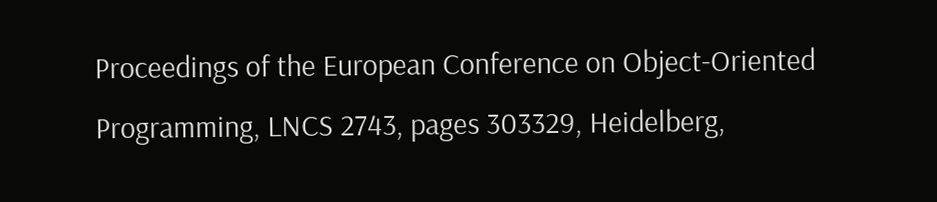Proceedings of the European Conference on Object-Oriented Programming, LNCS 2743, pages 303329, Heidelberg,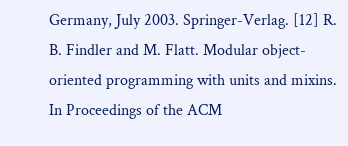Germany, July 2003. Springer-Verlag. [12] R. B. Findler and M. Flatt. Modular object-oriented programming with units and mixins. In Proceedings of the ACM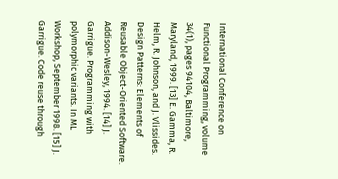International Conference on Functional Programming, volume 34(1), pages 94104, Baltimore, Maryland, 1999. [13] E. Gamma, R. Helm, R. Johnson, and J. Vlissides. Design Patterns: Elements of Reusable Object-Oriented Software. Addison-Wesley, 1994. [14] J. Garrigue. Programming with polymorphic variants. In ML Workshop, September 1998. [15] J. Garrigue. Code reuse through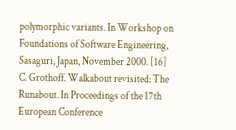polymorphic variants. In Workshop on Foundations of Software Engineering, Sasaguri, Japan, November 2000. [16] C. Grothoff. Walkabout revisited: The Runabout. In Proceedings of the 17th European Conference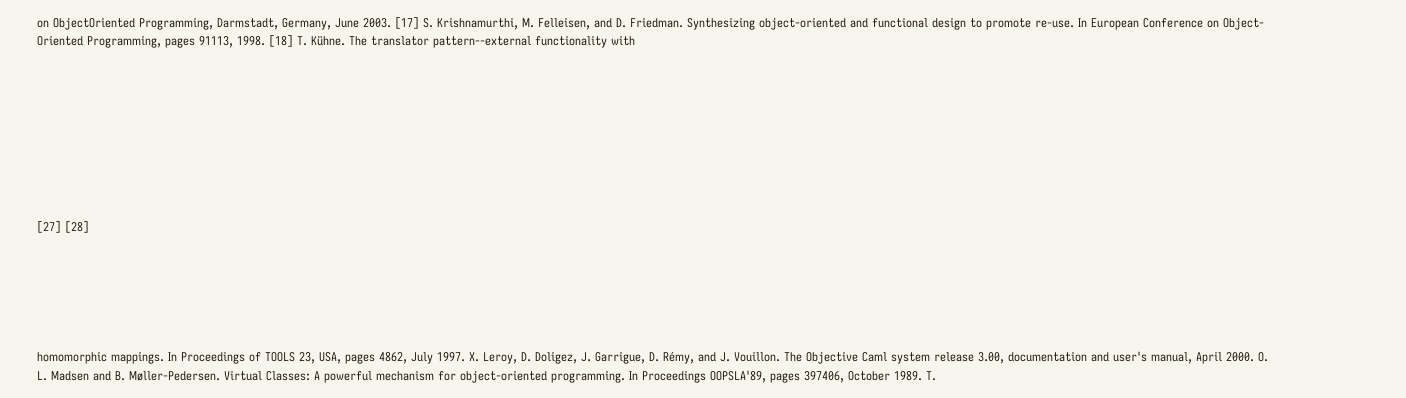on ObjectOriented Programming, Darmstadt, Germany, June 2003. [17] S. Krishnamurthi, M. Felleisen, and D. Friedman. Synthesizing object-oriented and functional design to promote re-use. In European Conference on Object-Oriented Programming, pages 91113, 1998. [18] T. Kühne. The translator pattern--external functionality with









[27] [28]






homomorphic mappings. In Proceedings of TOOLS 23, USA, pages 4862, July 1997. X. Leroy, D. Doligez, J. Garrigue, D. Rémy, and J. Vouillon. The Objective Caml system release 3.00, documentation and user's manual, April 2000. O. L. Madsen and B. Møller-Pedersen. Virtual Classes: A powerful mechanism for object-oriented programming. In Proceedings OOPSLA'89, pages 397406, October 1989. T.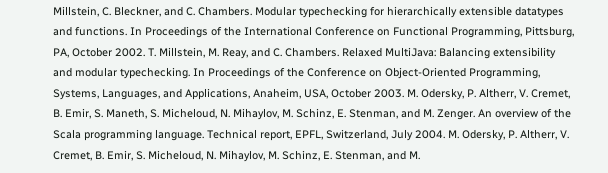Millstein, C. Bleckner, and C. Chambers. Modular typechecking for hierarchically extensible datatypes and functions. In Proceedings of the International Conference on Functional Programming, Pittsburg, PA, October 2002. T. Millstein, M. Reay, and C. Chambers. Relaxed MultiJava: Balancing extensibility and modular typechecking. In Proceedings of the Conference on Object-Oriented Programming, Systems, Languages, and Applications, Anaheim, USA, October 2003. M. Odersky, P. Altherr, V. Cremet, B. Emir, S. Maneth, S. Micheloud, N. Mihaylov, M. Schinz, E. Stenman, and M. Zenger. An overview of the Scala programming language. Technical report, EPFL, Switzerland, July 2004. M. Odersky, P. Altherr, V. Cremet, B. Emir, S. Micheloud, N. Mihaylov, M. Schinz, E. Stenman, and M.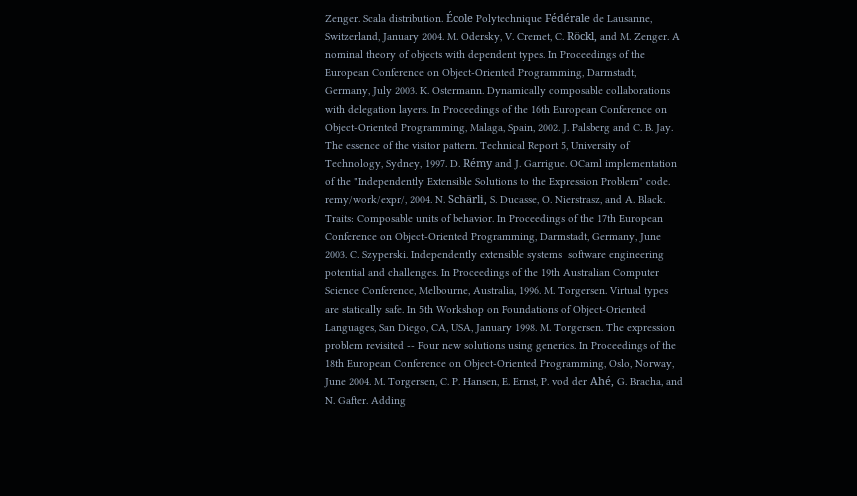Zenger. Scala distribution. École Polytechnique Fédérale de Lausanne, Switzerland, January 2004. M. Odersky, V. Cremet, C. Röckl, and M. Zenger. A nominal theory of objects with dependent types. In Proceedings of the European Conference on Object-Oriented Programming, Darmstadt, Germany, July 2003. K. Ostermann. Dynamically composable collaborations with delegation layers. In Proceedings of the 16th European Conference on Object-Oriented Programming, Malaga, Spain, 2002. J. Palsberg and C. B. Jay. The essence of the visitor pattern. Technical Report 5, University of Technology, Sydney, 1997. D. Rémy and J. Garrigue. OCaml implementation of the "Independently Extensible Solutions to the Expression Problem" code. remy/work/expr/, 2004. N. Schärli, S. Ducasse, O. Nierstrasz, and A. Black. Traits: Composable units of behavior. In Proceedings of the 17th European Conference on Object-Oriented Programming, Darmstadt, Germany, June 2003. C. Szyperski. Independently extensible systems  software engineering potential and challenges. In Proceedings of the 19th Australian Computer Science Conference, Melbourne, Australia, 1996. M. Torgersen. Virtual types are statically safe. In 5th Workshop on Foundations of Object-Oriented Languages, San Diego, CA, USA, January 1998. M. Torgersen. The expression problem revisited -- Four new solutions using generics. In Proceedings of the 18th European Conference on Object-Oriented Programming, Oslo, Norway, June 2004. M. Torgersen, C. P. Hansen, E. Ernst, P. vod der Ahé, G. Bracha, and N. Gafter. Adding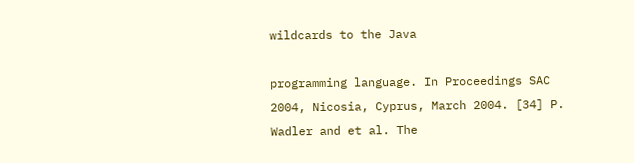wildcards to the Java

programming language. In Proceedings SAC 2004, Nicosia, Cyprus, March 2004. [34] P. Wadler and et al. The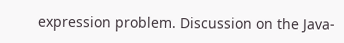expression problem. Discussion on the Java-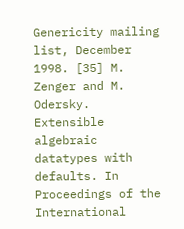Genericity mailing list, December 1998. [35] M. Zenger and M. Odersky. Extensible algebraic datatypes with defaults. In Proceedings of the International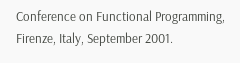Conference on Functional Programming, Firenze, Italy, September 2001.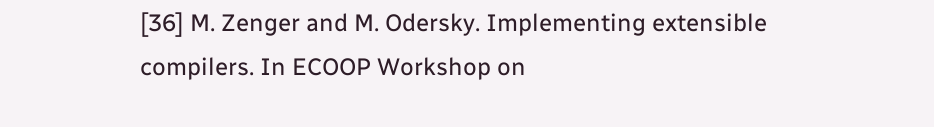[36] M. Zenger and M. Odersky. Implementing extensible compilers. In ECOOP Workshop on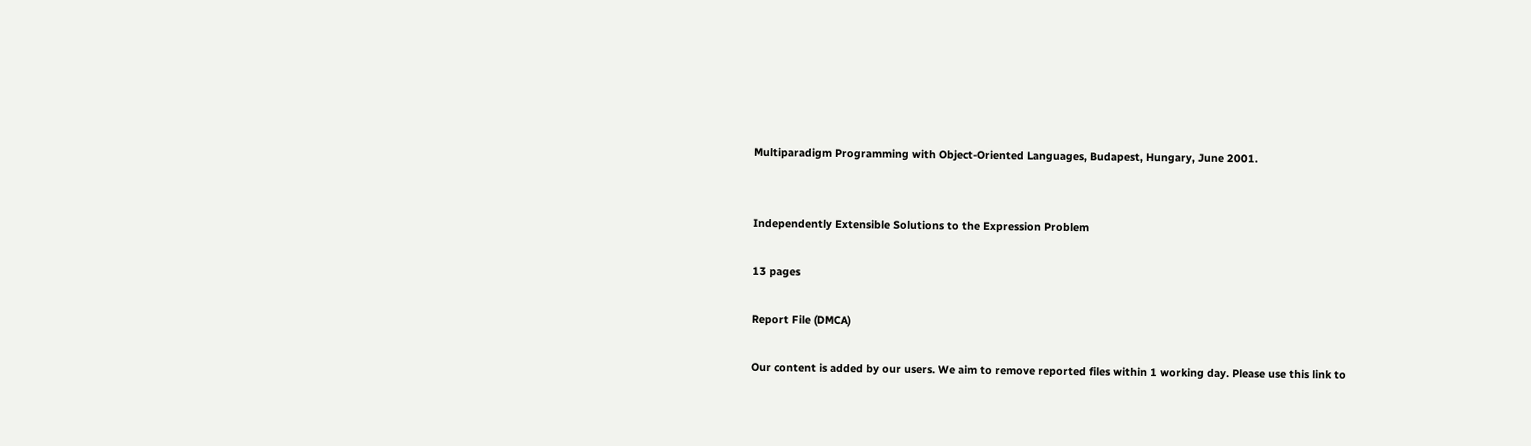Multiparadigm Programming with Object-Oriented Languages, Budapest, Hungary, June 2001.


Independently Extensible Solutions to the Expression Problem

13 pages

Report File (DMCA)

Our content is added by our users. We aim to remove reported files within 1 working day. Please use this link to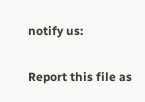notify us:

Report this file as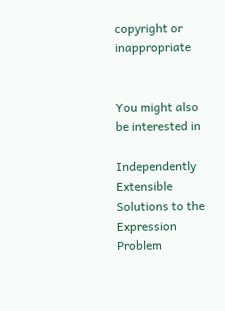copyright or inappropriate


You might also be interested in

Independently Extensible Solutions to the Expression Problem